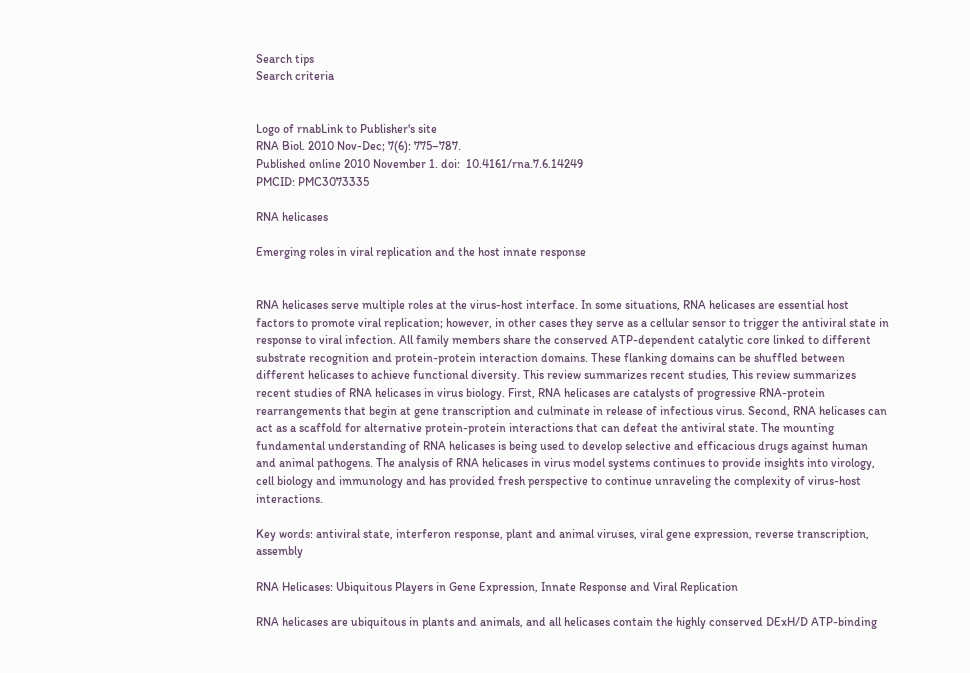Search tips
Search criteria


Logo of rnabLink to Publisher's site
RNA Biol. 2010 Nov-Dec; 7(6): 775–787.
Published online 2010 November 1. doi:  10.4161/rna.7.6.14249
PMCID: PMC3073335

RNA helicases

Emerging roles in viral replication and the host innate response


RNA helicases serve multiple roles at the virus-host interface. In some situations, RNA helicases are essential host factors to promote viral replication; however, in other cases they serve as a cellular sensor to trigger the antiviral state in response to viral infection. All family members share the conserved ATP-dependent catalytic core linked to different substrate recognition and protein-protein interaction domains. These flanking domains can be shuffled between different helicases to achieve functional diversity. This review summarizes recent studies, This review summarizes recent studies of RNA helicases in virus biology. First, RNA helicases are catalysts of progressive RNA-protein rearrangements that begin at gene transcription and culminate in release of infectious virus. Second, RNA helicases can act as a scaffold for alternative protein-protein interactions that can defeat the antiviral state. The mounting fundamental understanding of RNA helicases is being used to develop selective and efficacious drugs against human and animal pathogens. The analysis of RNA helicases in virus model systems continues to provide insights into virology, cell biology and immunology and has provided fresh perspective to continue unraveling the complexity of virus-host interactions.

Key words: antiviral state, interferon response, plant and animal viruses, viral gene expression, reverse transcription, assembly

RNA Helicases: Ubiquitous Players in Gene Expression, Innate Response and Viral Replication

RNA helicases are ubiquitous in plants and animals, and all helicases contain the highly conserved DExH/D ATP-binding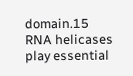domain.15 RNA helicases play essential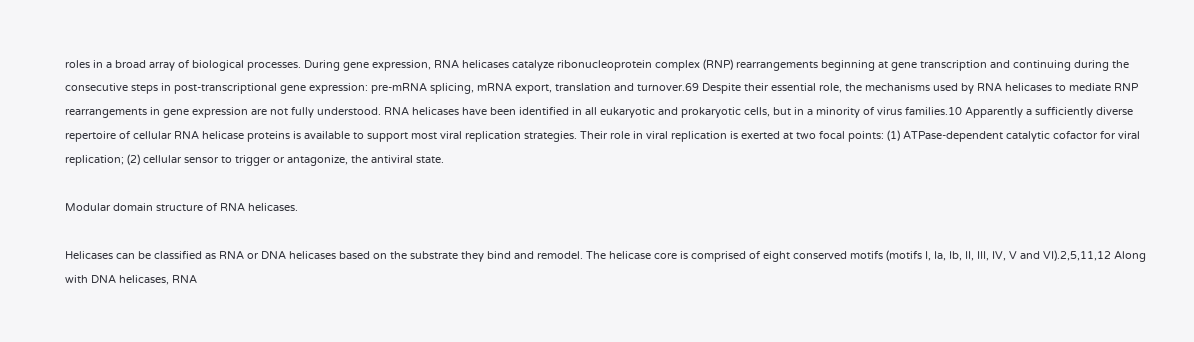roles in a broad array of biological processes. During gene expression, RNA helicases catalyze ribonucleoprotein complex (RNP) rearrangements beginning at gene transcription and continuing during the consecutive steps in post-transcriptional gene expression: pre-mRNA splicing, mRNA export, translation and turnover.69 Despite their essential role, the mechanisms used by RNA helicases to mediate RNP rearrangements in gene expression are not fully understood. RNA helicases have been identified in all eukaryotic and prokaryotic cells, but in a minority of virus families.10 Apparently a sufficiently diverse repertoire of cellular RNA helicase proteins is available to support most viral replication strategies. Their role in viral replication is exerted at two focal points: (1) ATPase-dependent catalytic cofactor for viral replication; (2) cellular sensor to trigger or antagonize, the antiviral state.

Modular domain structure of RNA helicases.

Helicases can be classified as RNA or DNA helicases based on the substrate they bind and remodel. The helicase core is comprised of eight conserved motifs (motifs I, Ia, Ib, II, III, IV, V and VI).2,5,11,12 Along with DNA helicases, RNA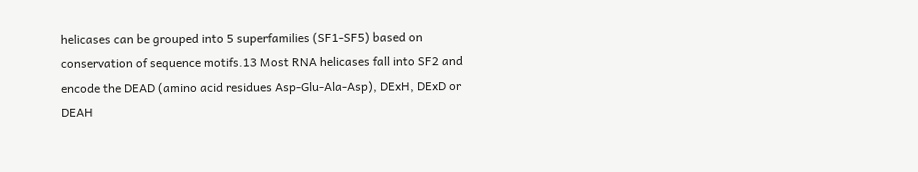helicases can be grouped into 5 superfamilies (SF1-SF5) based on conservation of sequence motifs.13 Most RNA helicases fall into SF2 and encode the DEAD (amino acid residues Asp-Glu-Ala-Asp), DExH, DExD or DEAH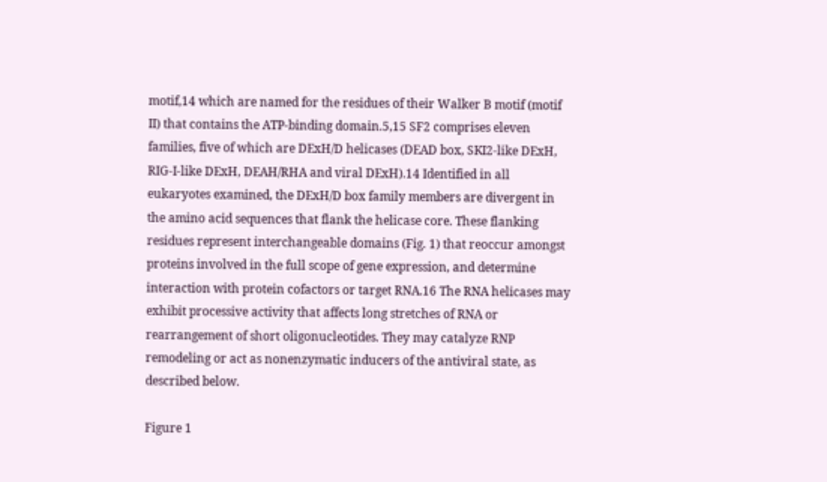motif,14 which are named for the residues of their Walker B motif (motif II) that contains the ATP-binding domain.5,15 SF2 comprises eleven families, five of which are DExH/D helicases (DEAD box, SKI2-like DExH, RIG-I-like DExH, DEAH/RHA and viral DExH).14 Identified in all eukaryotes examined, the DExH/D box family members are divergent in the amino acid sequences that flank the helicase core. These flanking residues represent interchangeable domains (Fig. 1) that reoccur amongst proteins involved in the full scope of gene expression, and determine interaction with protein cofactors or target RNA.16 The RNA helicases may exhibit processive activity that affects long stretches of RNA or rearrangement of short oligonucleotides. They may catalyze RNP remodeling or act as nonenzymatic inducers of the antiviral state, as described below.

Figure 1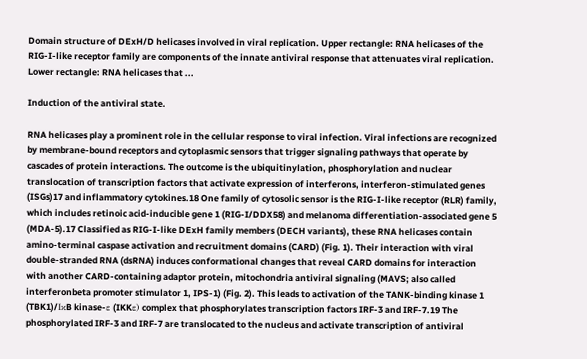Domain structure of DExH/D helicases involved in viral replication. Upper rectangle: RNA helicases of the RIG-I-like receptor family are components of the innate antiviral response that attenuates viral replication. Lower rectangle: RNA helicases that ...

Induction of the antiviral state.

RNA helicases play a prominent role in the cellular response to viral infection. Viral infections are recognized by membrane-bound receptors and cytoplasmic sensors that trigger signaling pathways that operate by cascades of protein interactions. The outcome is the ubiquitinylation, phosphorylation and nuclear translocation of transcription factors that activate expression of interferons, interferon-stimulated genes (ISGs)17 and inflammatory cytokines.18 One family of cytosolic sensor is the RIG-I-like receptor (RLR) family, which includes retinoic acid-inducible gene 1 (RIG-I/DDX58) and melanoma differentiation-associated gene 5 (MDA-5).17 Classified as RIG-I-like DExH family members (DECH variants), these RNA helicases contain amino-terminal caspase activation and recruitment domains (CARD) (Fig. 1). Their interaction with viral double-stranded RNA (dsRNA) induces conformational changes that reveal CARD domains for interaction with another CARD-containing adaptor protein, mitochondria antiviral signaling (MAVS; also called interferonbeta promoter stimulator 1, IPS-1) (Fig. 2). This leads to activation of the TANK-binding kinase 1 (TBK1)/IκB kinase-ε (IKKε) complex that phosphorylates transcription factors IRF-3 and IRF-7.19 The phosphorylated IRF-3 and IRF-7 are translocated to the nucleus and activate transcription of antiviral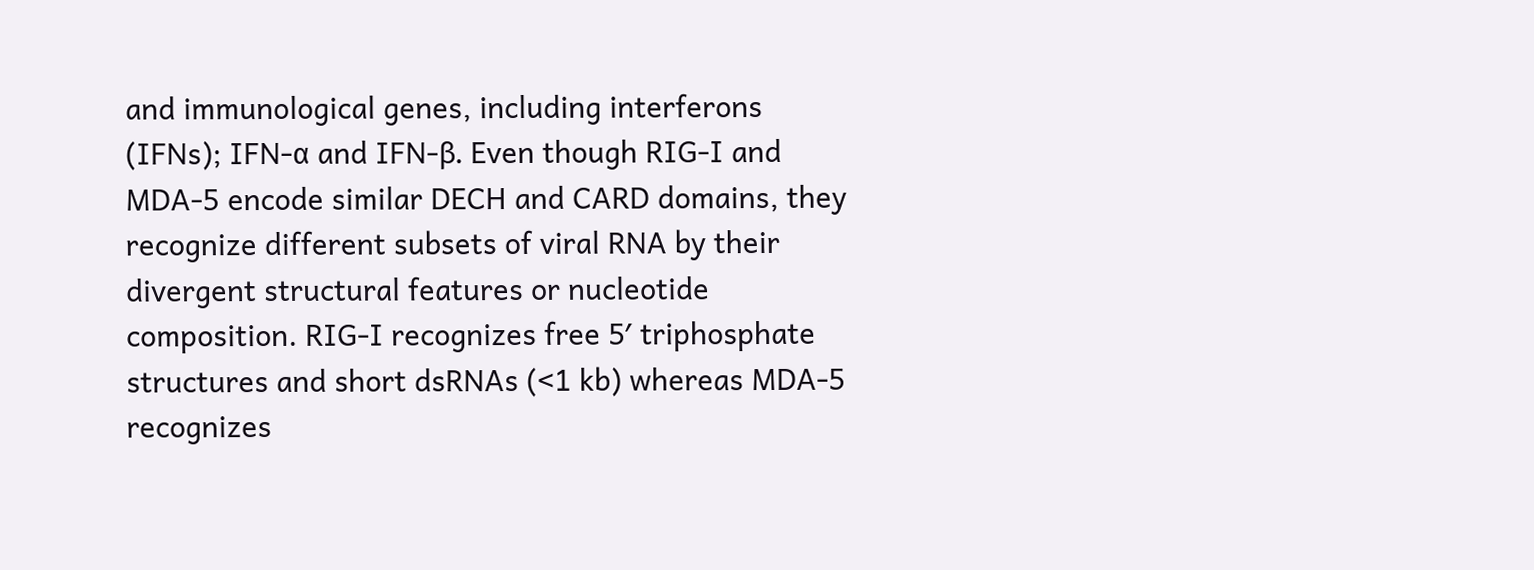and immunological genes, including interferons (IFNs); IFN-α and IFN-β. Even though RIG-I and MDA-5 encode similar DECH and CARD domains, they recognize different subsets of viral RNA by their divergent structural features or nucleotide composition. RIG-I recognizes free 5′ triphosphate structures and short dsRNAs (<1 kb) whereas MDA-5 recognizes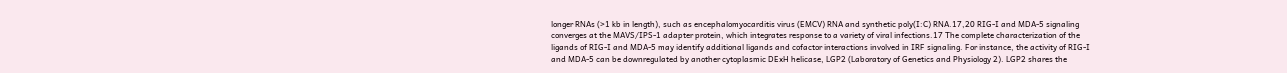longer RNAs (>1 kb in length), such as encephalomyocarditis virus (EMCV) RNA and synthetic poly(I:C) RNA.17,20 RIG-I and MDA-5 signaling converges at the MAVS/IPS-1 adapter protein, which integrates response to a variety of viral infections.17 The complete characterization of the ligands of RIG-I and MDA-5 may identify additional ligands and cofactor interactions involved in IRF signaling. For instance, the activity of RIG-I and MDA-5 can be downregulated by another cytoplasmic DExH helicase, LGP2 (Laboratory of Genetics and Physiology 2). LGP2 shares the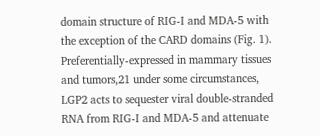domain structure of RIG-I and MDA-5 with the exception of the CARD domains (Fig. 1). Preferentially-expressed in mammary tissues and tumors,21 under some circumstances, LGP2 acts to sequester viral double-stranded RNA from RIG-I and MDA-5 and attenuate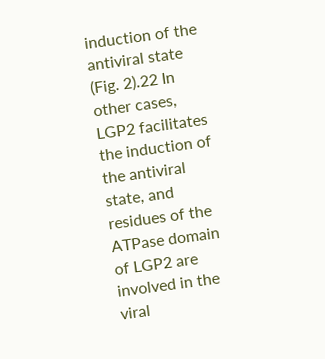induction of the antiviral state (Fig. 2).22 In other cases, LGP2 facilitates the induction of the antiviral state, and residues of the ATPase domain of LGP2 are involved in the viral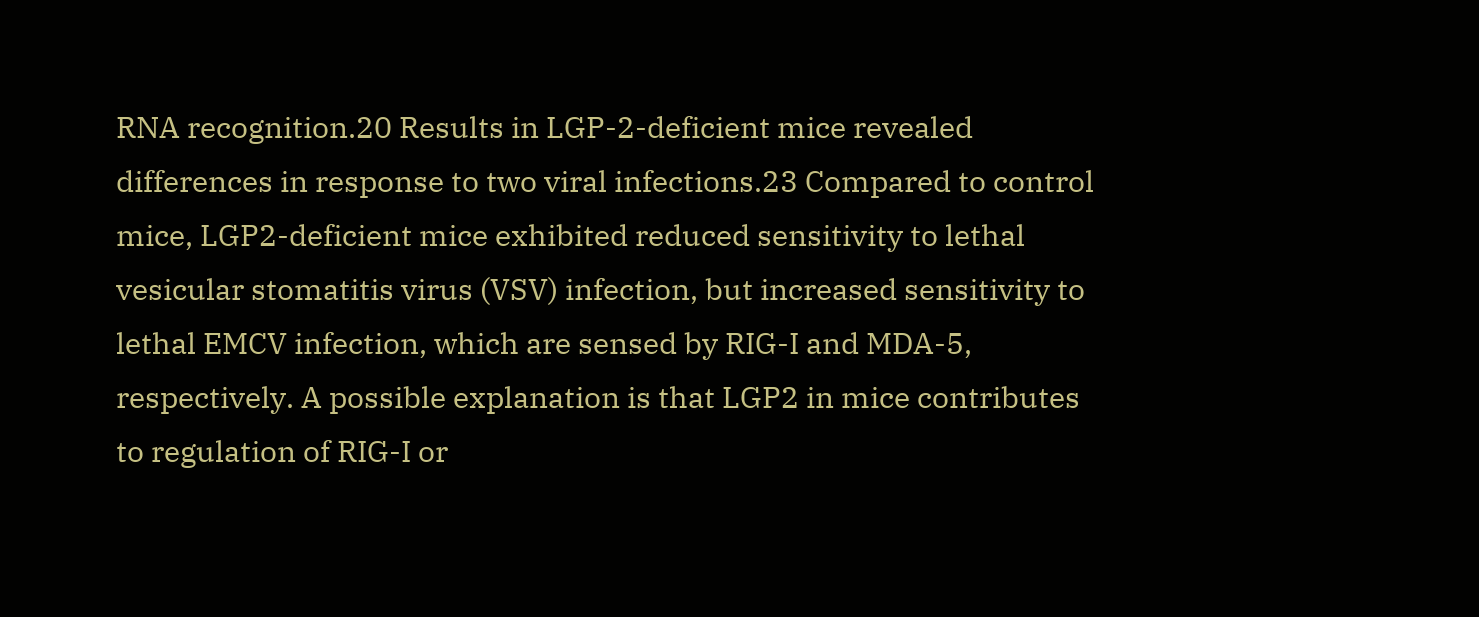RNA recognition.20 Results in LGP-2-deficient mice revealed differences in response to two viral infections.23 Compared to control mice, LGP2-deficient mice exhibited reduced sensitivity to lethal vesicular stomatitis virus (VSV) infection, but increased sensitivity to lethal EMCV infection, which are sensed by RIG-I and MDA-5, respectively. A possible explanation is that LGP2 in mice contributes to regulation of RIG-I or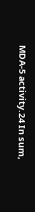MDA-5 activity.24 In sum,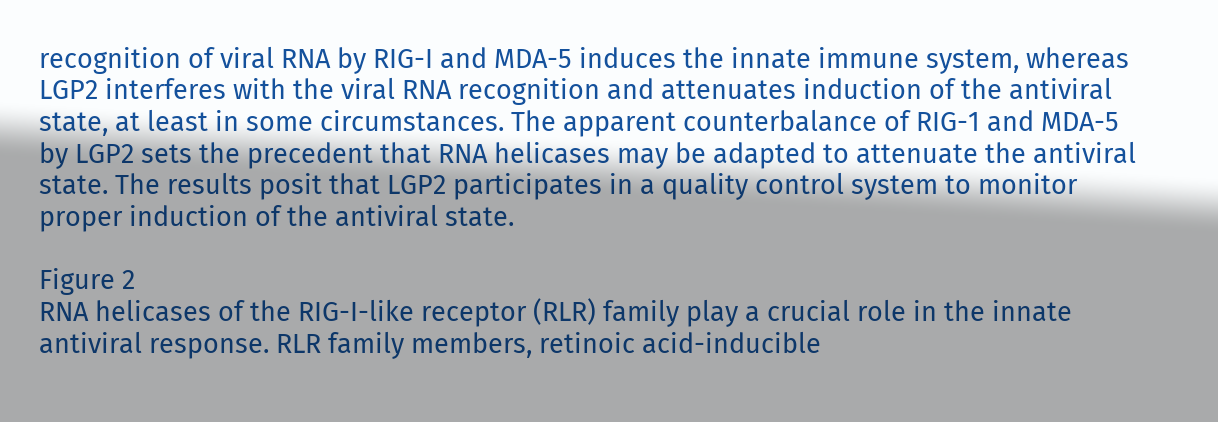recognition of viral RNA by RIG-I and MDA-5 induces the innate immune system, whereas LGP2 interferes with the viral RNA recognition and attenuates induction of the antiviral state, at least in some circumstances. The apparent counterbalance of RIG-1 and MDA-5 by LGP2 sets the precedent that RNA helicases may be adapted to attenuate the antiviral state. The results posit that LGP2 participates in a quality control system to monitor proper induction of the antiviral state.

Figure 2
RNA helicases of the RIG-I-like receptor (RLR) family play a crucial role in the innate antiviral response. RLR family members, retinoic acid-inducible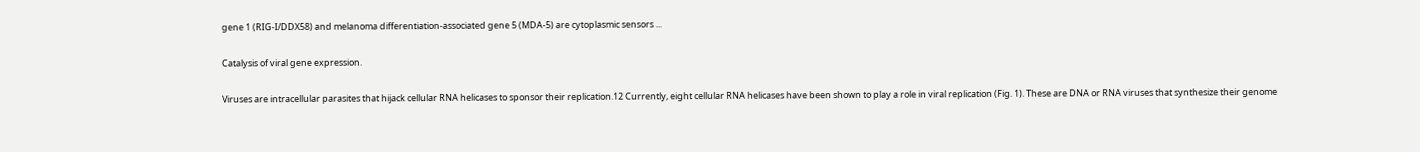gene 1 (RIG-I/DDX58) and melanoma differentiation-associated gene 5 (MDA-5) are cytoplasmic sensors ...

Catalysis of viral gene expression.

Viruses are intracellular parasites that hijack cellular RNA helicases to sponsor their replication.12 Currently, eight cellular RNA helicases have been shown to play a role in viral replication (Fig. 1). These are DNA or RNA viruses that synthesize their genome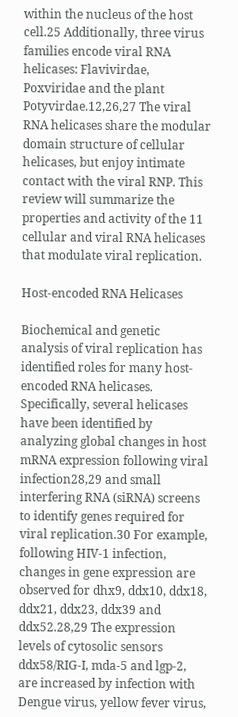within the nucleus of the host cell.25 Additionally, three virus families encode viral RNA helicases: Flavivirdae, Poxviridae and the plant Potyvirdae.12,26,27 The viral RNA helicases share the modular domain structure of cellular helicases, but enjoy intimate contact with the viral RNP. This review will summarize the properties and activity of the 11 cellular and viral RNA helicases that modulate viral replication.

Host-encoded RNA Helicases

Biochemical and genetic analysis of viral replication has identified roles for many host-encoded RNA helicases. Specifically, several helicases have been identified by analyzing global changes in host mRNA expression following viral infection28,29 and small interfering RNA (siRNA) screens to identify genes required for viral replication.30 For example, following HIV-1 infection, changes in gene expression are observed for dhx9, ddx10, ddx18, ddx21, ddx23, ddx39 and ddx52.28,29 The expression levels of cytosolic sensors ddx58/RIG-I, mda-5 and lgp-2, are increased by infection with Dengue virus, yellow fever virus,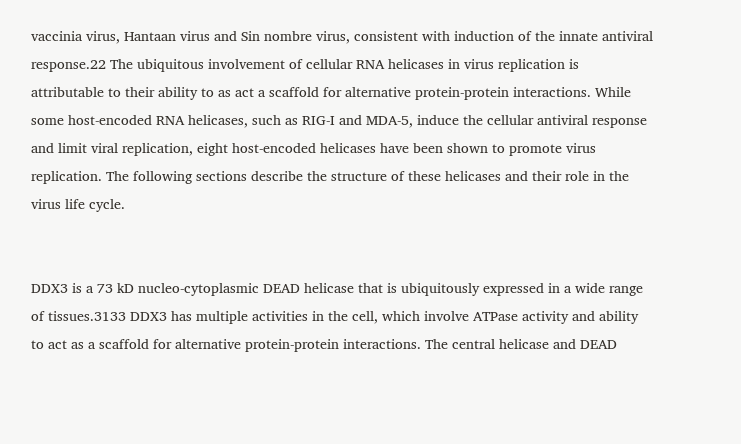vaccinia virus, Hantaan virus and Sin nombre virus, consistent with induction of the innate antiviral response.22 The ubiquitous involvement of cellular RNA helicases in virus replication is attributable to their ability to as act a scaffold for alternative protein-protein interactions. While some host-encoded RNA helicases, such as RIG-I and MDA-5, induce the cellular antiviral response and limit viral replication, eight host-encoded helicases have been shown to promote virus replication. The following sections describe the structure of these helicases and their role in the virus life cycle.


DDX3 is a 73 kD nucleo-cytoplasmic DEAD helicase that is ubiquitously expressed in a wide range of tissues.3133 DDX3 has multiple activities in the cell, which involve ATPase activity and ability to act as a scaffold for alternative protein-protein interactions. The central helicase and DEAD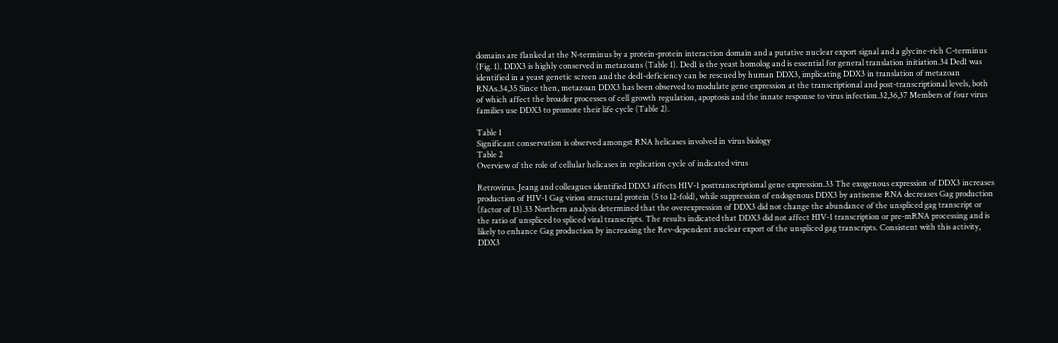domains are flanked at the N-terminus by a protein-protein interaction domain and a putative nuclear export signal and a glycine-rich C-terminus (Fig. 1). DDX3 is highly conserved in metazoans (Table 1). Ded1 is the yeast homolog and is essential for general translation initiation.34 Ded1 was identified in a yeast genetic screen and the ded1-deficiency can be rescued by human DDX3, implicating DDX3 in translation of metazoan RNAs.34,35 Since then, metazoan DDX3 has been observed to modulate gene expression at the transcriptional and post-transcriptional levels, both of which affect the broader processes of cell growth regulation, apoptosis and the innate response to virus infection.32,36,37 Members of four virus families use DDX3 to promote their life cycle (Table 2).

Table 1
Significant conservation is observed amongst RNA helicases involved in virus biology
Table 2
Overview of the role of cellular helicases in replication cycle of indicated virus

Retrovirus. Jeang and colleagues identified DDX3 affects HIV-1 posttranscriptional gene expression.33 The exogenous expression of DDX3 increases production of HIV-1 Gag virion structural protein (5 to 12-fold), while suppression of endogenous DDX3 by antisense RNA decreases Gag production (factor of 13).33 Northern analysis determined that the overexpression of DDX3 did not change the abundance of the unspliced gag transcript or the ratio of unspliced to spliced viral transcripts. The results indicated that DDX3 did not affect HIV-1 transcription or pre-mRNA processing and is likely to enhance Gag production by increasing the Rev-dependent nuclear export of the unspliced gag transcripts. Consistent with this activity, DDX3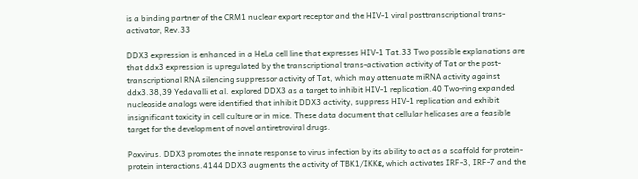is a binding partner of the CRM1 nuclear export receptor and the HIV-1 viral posttranscriptional trans-activator, Rev.33

DDX3 expression is enhanced in a HeLa cell line that expresses HIV-1 Tat.33 Two possible explanations are that ddx3 expression is upregulated by the transcriptional trans-activation activity of Tat or the post-transcriptional RNA silencing suppressor activity of Tat, which may attenuate miRNA activity against ddx3.38,39 Yedavalli et al. explored DDX3 as a target to inhibit HIV-1 replication.40 Two-ring expanded nucleoside analogs were identified that inhibit DDX3 activity, suppress HIV-1 replication and exhibit insignificant toxicity in cell culture or in mice. These data document that cellular helicases are a feasible target for the development of novel antiretroviral drugs.

Poxvirus. DDX3 promotes the innate response to virus infection by its ability to act as a scaffold for protein-protein interactions.4144 DDX3 augments the activity of TBK1/IKKε, which activates IRF-3, IRF-7 and the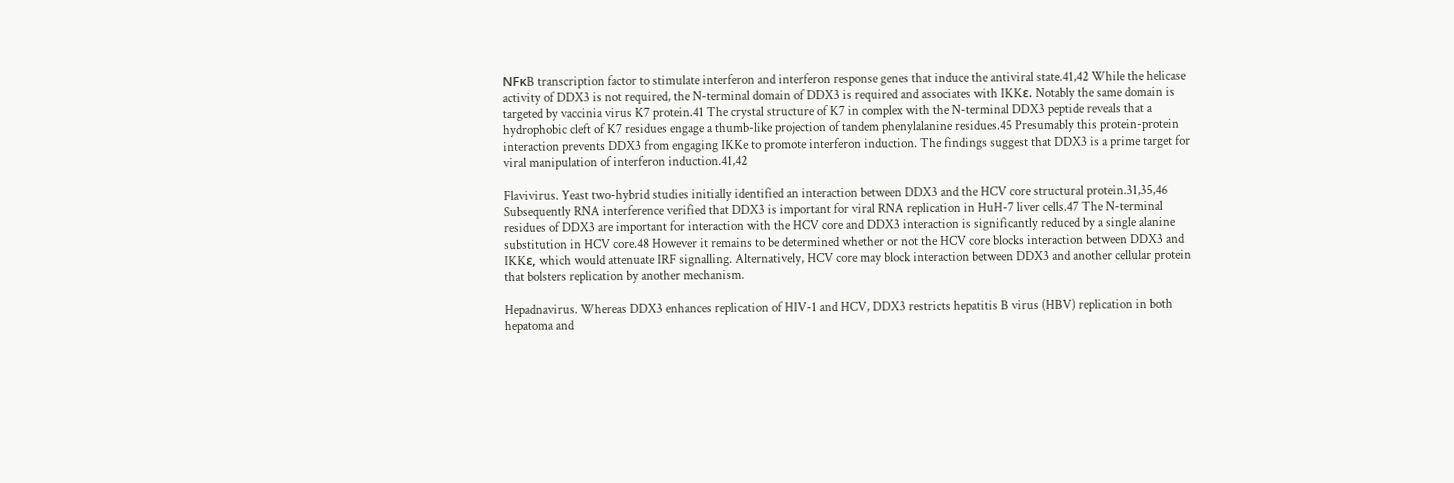NFκB transcription factor to stimulate interferon and interferon response genes that induce the antiviral state.41,42 While the helicase activity of DDX3 is not required, the N-terminal domain of DDX3 is required and associates with IKKε. Notably the same domain is targeted by vaccinia virus K7 protein.41 The crystal structure of K7 in complex with the N-terminal DDX3 peptide reveals that a hydrophobic cleft of K7 residues engage a thumb-like projection of tandem phenylalanine residues.45 Presumably this protein-protein interaction prevents DDX3 from engaging IKKe to promote interferon induction. The findings suggest that DDX3 is a prime target for viral manipulation of interferon induction.41,42

Flavivirus. Yeast two-hybrid studies initially identified an interaction between DDX3 and the HCV core structural protein.31,35,46 Subsequently RNA interference verified that DDX3 is important for viral RNA replication in HuH-7 liver cells.47 The N-terminal residues of DDX3 are important for interaction with the HCV core and DDX3 interaction is significantly reduced by a single alanine substitution in HCV core.48 However it remains to be determined whether or not the HCV core blocks interaction between DDX3 and IKKε, which would attenuate IRF signalling. Alternatively, HCV core may block interaction between DDX3 and another cellular protein that bolsters replication by another mechanism.

Hepadnavirus. Whereas DDX3 enhances replication of HIV-1 and HCV, DDX3 restricts hepatitis B virus (HBV) replication in both hepatoma and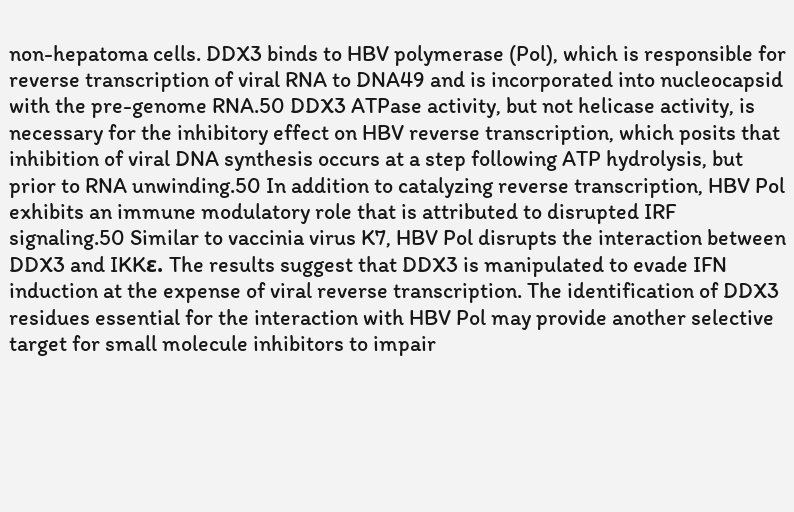non-hepatoma cells. DDX3 binds to HBV polymerase (Pol), which is responsible for reverse transcription of viral RNA to DNA49 and is incorporated into nucleocapsid with the pre-genome RNA.50 DDX3 ATPase activity, but not helicase activity, is necessary for the inhibitory effect on HBV reverse transcription, which posits that inhibition of viral DNA synthesis occurs at a step following ATP hydrolysis, but prior to RNA unwinding.50 In addition to catalyzing reverse transcription, HBV Pol exhibits an immune modulatory role that is attributed to disrupted IRF signaling.50 Similar to vaccinia virus K7, HBV Pol disrupts the interaction between DDX3 and IKKε. The results suggest that DDX3 is manipulated to evade IFN induction at the expense of viral reverse transcription. The identification of DDX3 residues essential for the interaction with HBV Pol may provide another selective target for small molecule inhibitors to impair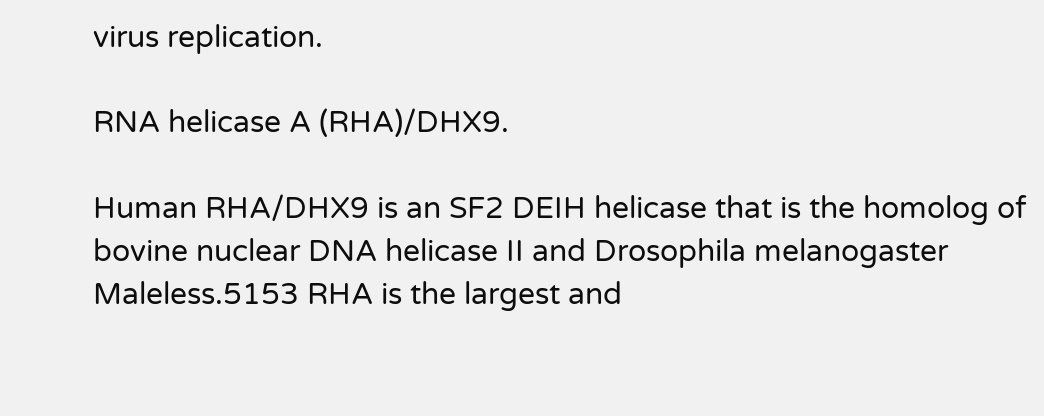virus replication.

RNA helicase A (RHA)/DHX9.

Human RHA/DHX9 is an SF2 DEIH helicase that is the homolog of bovine nuclear DNA helicase II and Drosophila melanogaster Maleless.5153 RHA is the largest and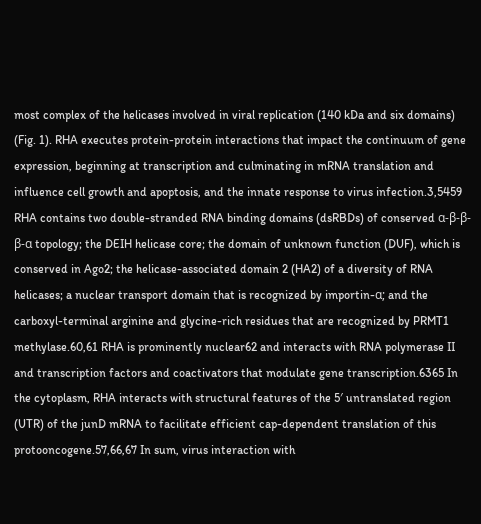most complex of the helicases involved in viral replication (140 kDa and six domains) (Fig. 1). RHA executes protein-protein interactions that impact the continuum of gene expression, beginning at transcription and culminating in mRNA translation and influence cell growth and apoptosis, and the innate response to virus infection.3,5459 RHA contains two double-stranded RNA binding domains (dsRBDs) of conserved α-β-β-β-α topology; the DEIH helicase core; the domain of unknown function (DUF), which is conserved in Ago2; the helicase-associated domain 2 (HA2) of a diversity of RNA helicases; a nuclear transport domain that is recognized by importin-α; and the carboxyl-terminal arginine and glycine-rich residues that are recognized by PRMT1 methylase.60,61 RHA is prominently nuclear62 and interacts with RNA polymerase II and transcription factors and coactivators that modulate gene transcription.6365 In the cytoplasm, RHA interacts with structural features of the 5′ untranslated region (UTR) of the junD mRNA to facilitate efficient cap-dependent translation of this protooncogene.57,66,67 In sum, virus interaction with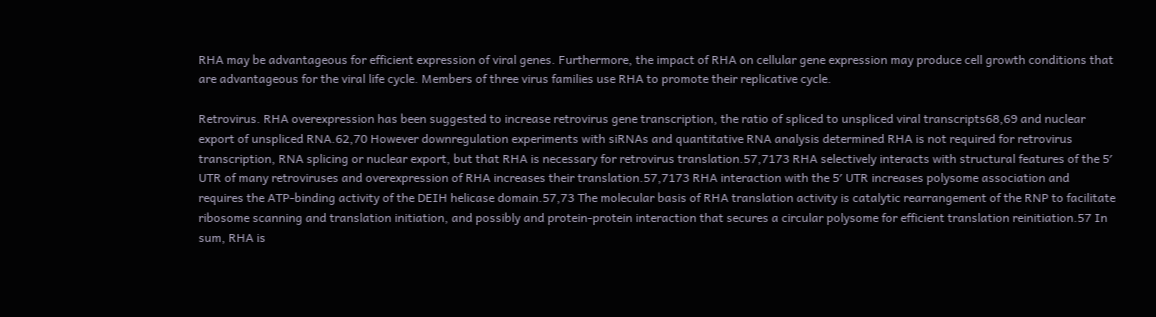RHA may be advantageous for efficient expression of viral genes. Furthermore, the impact of RHA on cellular gene expression may produce cell growth conditions that are advantageous for the viral life cycle. Members of three virus families use RHA to promote their replicative cycle.

Retrovirus. RHA overexpression has been suggested to increase retrovirus gene transcription, the ratio of spliced to unspliced viral transcripts68,69 and nuclear export of unspliced RNA.62,70 However downregulation experiments with siRNAs and quantitative RNA analysis determined RHA is not required for retrovirus transcription, RNA splicing or nuclear export, but that RHA is necessary for retrovirus translation.57,7173 RHA selectively interacts with structural features of the 5′ UTR of many retroviruses and overexpression of RHA increases their translation.57,7173 RHA interaction with the 5′ UTR increases polysome association and requires the ATP-binding activity of the DEIH helicase domain.57,73 The molecular basis of RHA translation activity is catalytic rearrangement of the RNP to facilitate ribosome scanning and translation initiation, and possibly and protein-protein interaction that secures a circular polysome for efficient translation reinitiation.57 In sum, RHA is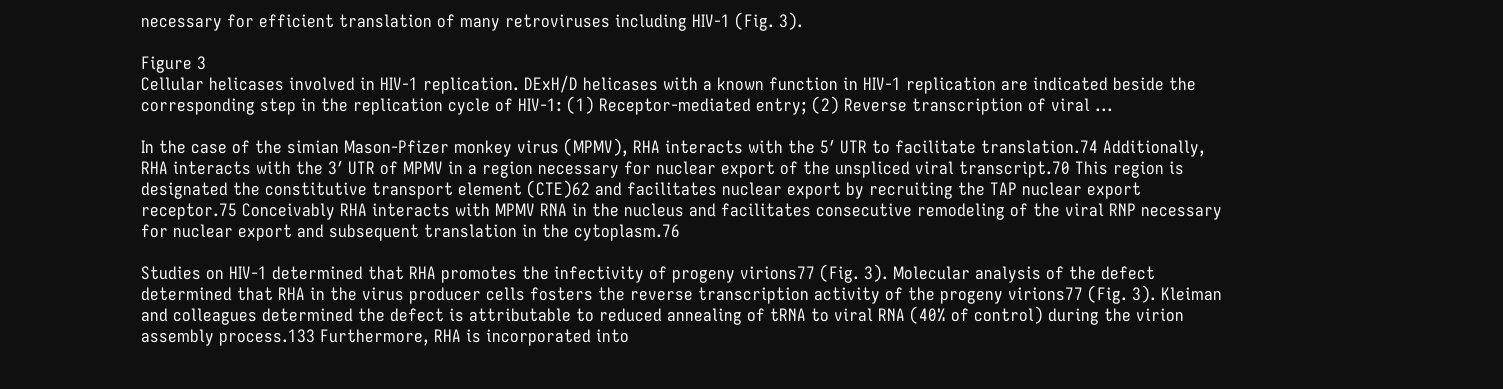necessary for efficient translation of many retroviruses including HIV-1 (Fig. 3).

Figure 3
Cellular helicases involved in HIV-1 replication. DExH/D helicases with a known function in HIV-1 replication are indicated beside the corresponding step in the replication cycle of HIV-1: (1) Receptor-mediated entry; (2) Reverse transcription of viral ...

In the case of the simian Mason-Pfizer monkey virus (MPMV), RHA interacts with the 5′ UTR to facilitate translation.74 Additionally, RHA interacts with the 3′ UTR of MPMV in a region necessary for nuclear export of the unspliced viral transcript.70 This region is designated the constitutive transport element (CTE)62 and facilitates nuclear export by recruiting the TAP nuclear export receptor.75 Conceivably RHA interacts with MPMV RNA in the nucleus and facilitates consecutive remodeling of the viral RNP necessary for nuclear export and subsequent translation in the cytoplasm.76

Studies on HIV-1 determined that RHA promotes the infectivity of progeny virions77 (Fig. 3). Molecular analysis of the defect determined that RHA in the virus producer cells fosters the reverse transcription activity of the progeny virions77 (Fig. 3). Kleiman and colleagues determined the defect is attributable to reduced annealing of tRNA to viral RNA (40% of control) during the virion assembly process.133 Furthermore, RHA is incorporated into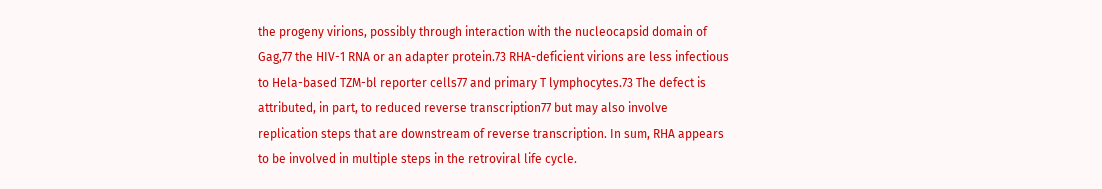the progeny virions, possibly through interaction with the nucleocapsid domain of Gag,77 the HIV-1 RNA or an adapter protein.73 RHA-deficient virions are less infectious to Hela-based TZM-bl reporter cells77 and primary T lymphocytes.73 The defect is attributed, in part, to reduced reverse transcription77 but may also involve replication steps that are downstream of reverse transcription. In sum, RHA appears to be involved in multiple steps in the retroviral life cycle.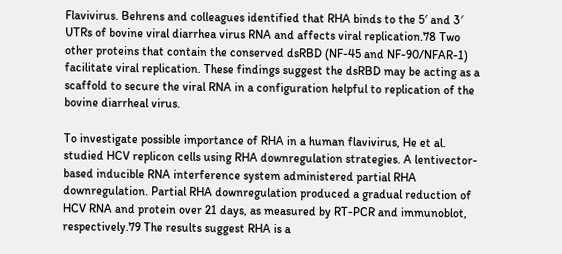Flavivirus. Behrens and colleagues identified that RHA binds to the 5′ and 3′ UTRs of bovine viral diarrhea virus RNA and affects viral replication.78 Two other proteins that contain the conserved dsRBD (NF-45 and NF-90/NFAR-1) facilitate viral replication. These findings suggest the dsRBD may be acting as a scaffold to secure the viral RNA in a configuration helpful to replication of the bovine diarrheal virus.

To investigate possible importance of RHA in a human flavivirus, He et al. studied HCV replicon cells using RHA downregulation strategies. A lentivector-based inducible RNA interference system administered partial RHA downregulation. Partial RHA downregulation produced a gradual reduction of HCV RNA and protein over 21 days, as measured by RT-PCR and immunoblot, respectively.79 The results suggest RHA is a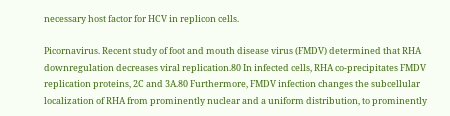necessary host factor for HCV in replicon cells.

Picornavirus. Recent study of foot and mouth disease virus (FMDV) determined that RHA downregulation decreases viral replication.80 In infected cells, RHA co-precipitates FMDV replication proteins, 2C and 3A.80 Furthermore, FMDV infection changes the subcellular localization of RHA from prominently nuclear and a uniform distribution, to prominently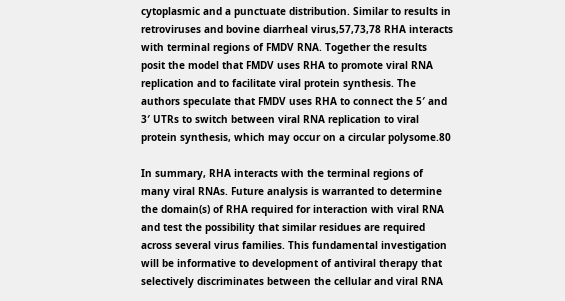cytoplasmic and a punctuate distribution. Similar to results in retroviruses and bovine diarrheal virus,57,73,78 RHA interacts with terminal regions of FMDV RNA. Together the results posit the model that FMDV uses RHA to promote viral RNA replication and to facilitate viral protein synthesis. The authors speculate that FMDV uses RHA to connect the 5′ and 3′ UTRs to switch between viral RNA replication to viral protein synthesis, which may occur on a circular polysome.80

In summary, RHA interacts with the terminal regions of many viral RNAs. Future analysis is warranted to determine the domain(s) of RHA required for interaction with viral RNA and test the possibility that similar residues are required across several virus families. This fundamental investigation will be informative to development of antiviral therapy that selectively discriminates between the cellular and viral RNA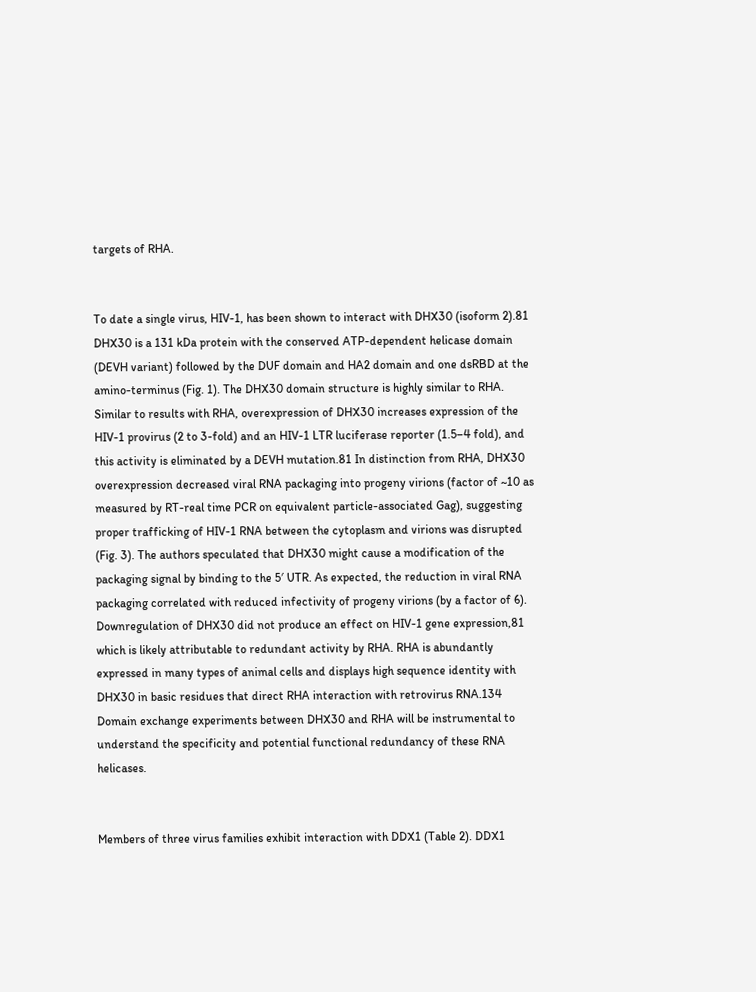targets of RHA.


To date a single virus, HIV-1, has been shown to interact with DHX30 (isoform 2).81 DHX30 is a 131 kDa protein with the conserved ATP-dependent helicase domain (DEVH variant) followed by the DUF domain and HA2 domain and one dsRBD at the amino-terminus (Fig. 1). The DHX30 domain structure is highly similar to RHA. Similar to results with RHA, overexpression of DHX30 increases expression of the HIV-1 provirus (2 to 3-fold) and an HIV-1 LTR luciferase reporter (1.5–4 fold), and this activity is eliminated by a DEVH mutation.81 In distinction from RHA, DHX30 overexpression decreased viral RNA packaging into progeny virions (factor of ~10 as measured by RT-real time PCR on equivalent particle-associated Gag), suggesting proper trafficking of HIV-1 RNA between the cytoplasm and virions was disrupted (Fig. 3). The authors speculated that DHX30 might cause a modification of the packaging signal by binding to the 5′ UTR. As expected, the reduction in viral RNA packaging correlated with reduced infectivity of progeny virions (by a factor of 6). Downregulation of DHX30 did not produce an effect on HIV-1 gene expression,81 which is likely attributable to redundant activity by RHA. RHA is abundantly expressed in many types of animal cells and displays high sequence identity with DHX30 in basic residues that direct RHA interaction with retrovirus RNA.134 Domain exchange experiments between DHX30 and RHA will be instrumental to understand the specificity and potential functional redundancy of these RNA helicases.


Members of three virus families exhibit interaction with DDX1 (Table 2). DDX1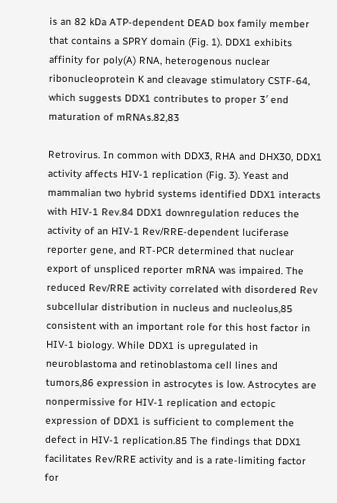is an 82 kDa ATP-dependent DEAD box family member that contains a SPRY domain (Fig. 1). DDX1 exhibits affinity for poly(A) RNA, heterogenous nuclear ribonucleoprotein K and cleavage stimulatory CSTF-64, which suggests DDX1 contributes to proper 3′ end maturation of mRNAs.82,83

Retrovirus. In common with DDX3, RHA and DHX30, DDX1 activity affects HIV-1 replication (Fig. 3). Yeast and mammalian two hybrid systems identified DDX1 interacts with HIV-1 Rev.84 DDX1 downregulation reduces the activity of an HIV-1 Rev/RRE-dependent luciferase reporter gene, and RT-PCR determined that nuclear export of unspliced reporter mRNA was impaired. The reduced Rev/RRE activity correlated with disordered Rev subcellular distribution in nucleus and nucleolus,85 consistent with an important role for this host factor in HIV-1 biology. While DDX1 is upregulated in neuroblastoma and retinoblastoma cell lines and tumors,86 expression in astrocytes is low. Astrocytes are nonpermissive for HIV-1 replication and ectopic expression of DDX1 is sufficient to complement the defect in HIV-1 replication.85 The findings that DDX1 facilitates Rev/RRE activity and is a rate-limiting factor for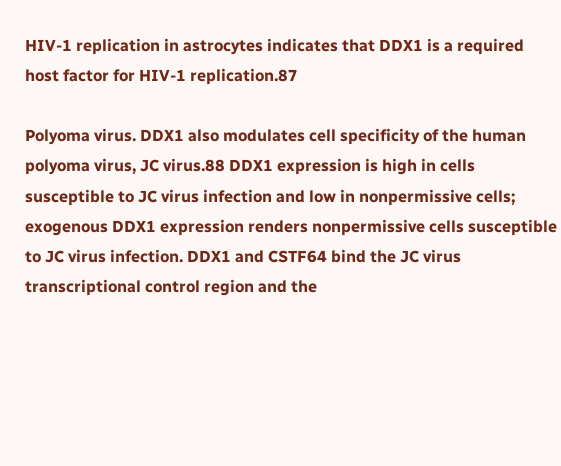HIV-1 replication in astrocytes indicates that DDX1 is a required host factor for HIV-1 replication.87

Polyoma virus. DDX1 also modulates cell specificity of the human polyoma virus, JC virus.88 DDX1 expression is high in cells susceptible to JC virus infection and low in nonpermissive cells; exogenous DDX1 expression renders nonpermissive cells susceptible to JC virus infection. DDX1 and CSTF64 bind the JC virus transcriptional control region and the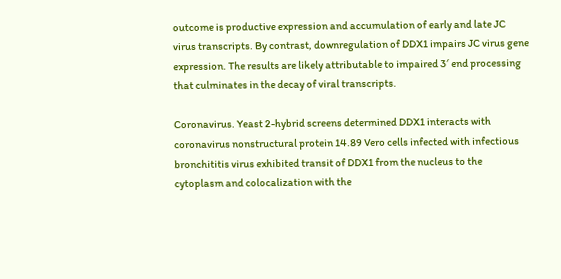outcome is productive expression and accumulation of early and late JC virus transcripts. By contrast, downregulation of DDX1 impairs JC virus gene expression. The results are likely attributable to impaired 3′ end processing that culminates in the decay of viral transcripts.

Coronavirus. Yeast 2-hybrid screens determined DDX1 interacts with coronavirus nonstructural protein 14.89 Vero cells infected with infectious bronchititis virus exhibited transit of DDX1 from the nucleus to the cytoplasm and colocalization with the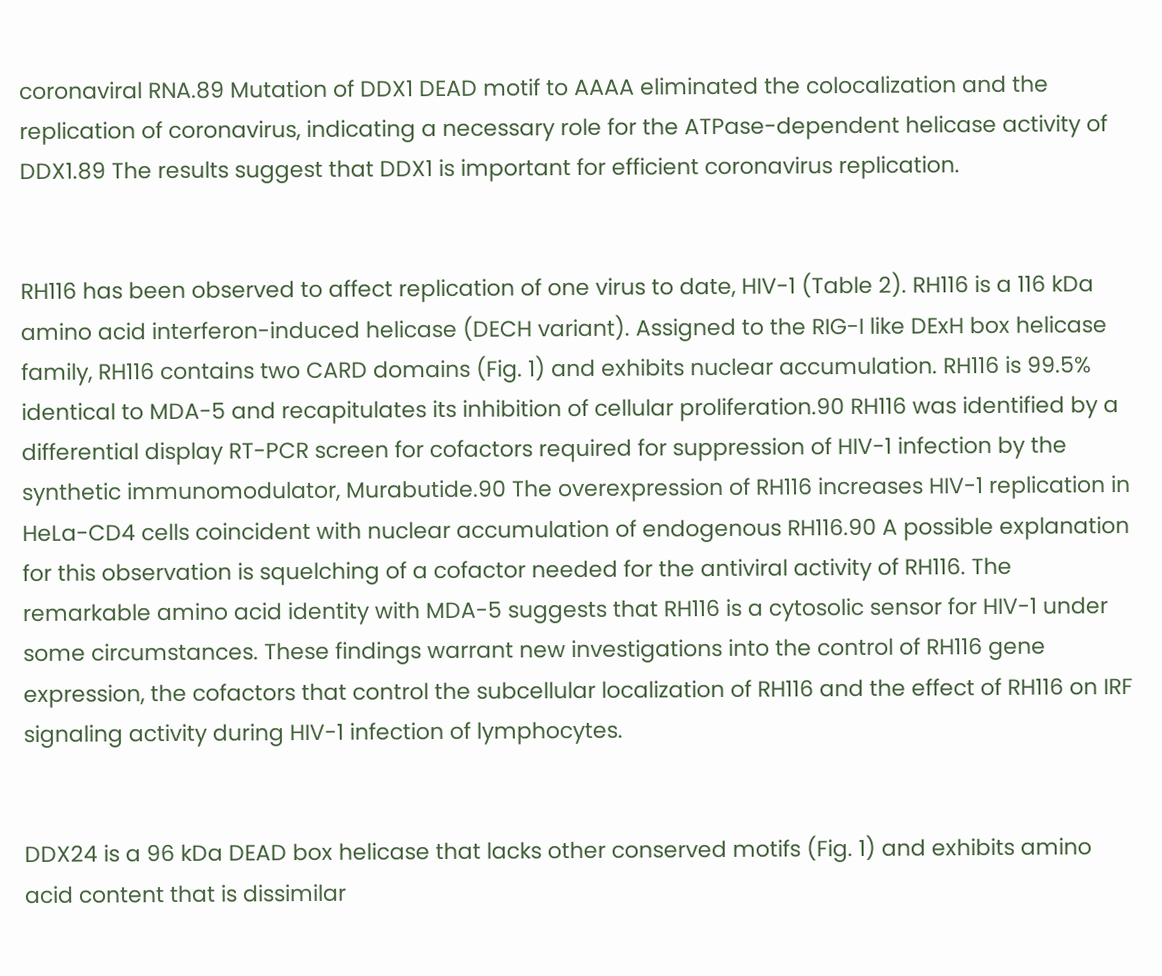coronaviral RNA.89 Mutation of DDX1 DEAD motif to AAAA eliminated the colocalization and the replication of coronavirus, indicating a necessary role for the ATPase-dependent helicase activity of DDX1.89 The results suggest that DDX1 is important for efficient coronavirus replication.


RH116 has been observed to affect replication of one virus to date, HIV-1 (Table 2). RH116 is a 116 kDa amino acid interferon-induced helicase (DECH variant). Assigned to the RIG-I like DExH box helicase family, RH116 contains two CARD domains (Fig. 1) and exhibits nuclear accumulation. RH116 is 99.5% identical to MDA-5 and recapitulates its inhibition of cellular proliferation.90 RH116 was identified by a differential display RT-PCR screen for cofactors required for suppression of HIV-1 infection by the synthetic immunomodulator, Murabutide.90 The overexpression of RH116 increases HIV-1 replication in HeLa-CD4 cells coincident with nuclear accumulation of endogenous RH116.90 A possible explanation for this observation is squelching of a cofactor needed for the antiviral activity of RH116. The remarkable amino acid identity with MDA-5 suggests that RH116 is a cytosolic sensor for HIV-1 under some circumstances. These findings warrant new investigations into the control of RH116 gene expression, the cofactors that control the subcellular localization of RH116 and the effect of RH116 on IRF signaling activity during HIV-1 infection of lymphocytes.


DDX24 is a 96 kDa DEAD box helicase that lacks other conserved motifs (Fig. 1) and exhibits amino acid content that is dissimilar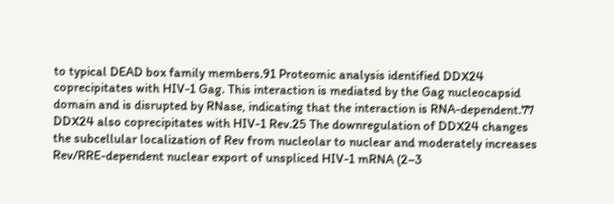to typical DEAD box family members.91 Proteomic analysis identified DDX24 coprecipitates with HIV-1 Gag. This interaction is mediated by the Gag nucleocapsid domain and is disrupted by RNase, indicating that the interaction is RNA-dependent.77 DDX24 also coprecipitates with HIV-1 Rev.25 The downregulation of DDX24 changes the subcellular localization of Rev from nucleolar to nuclear and moderately increases Rev/RRE-dependent nuclear export of unspliced HIV-1 mRNA (2–3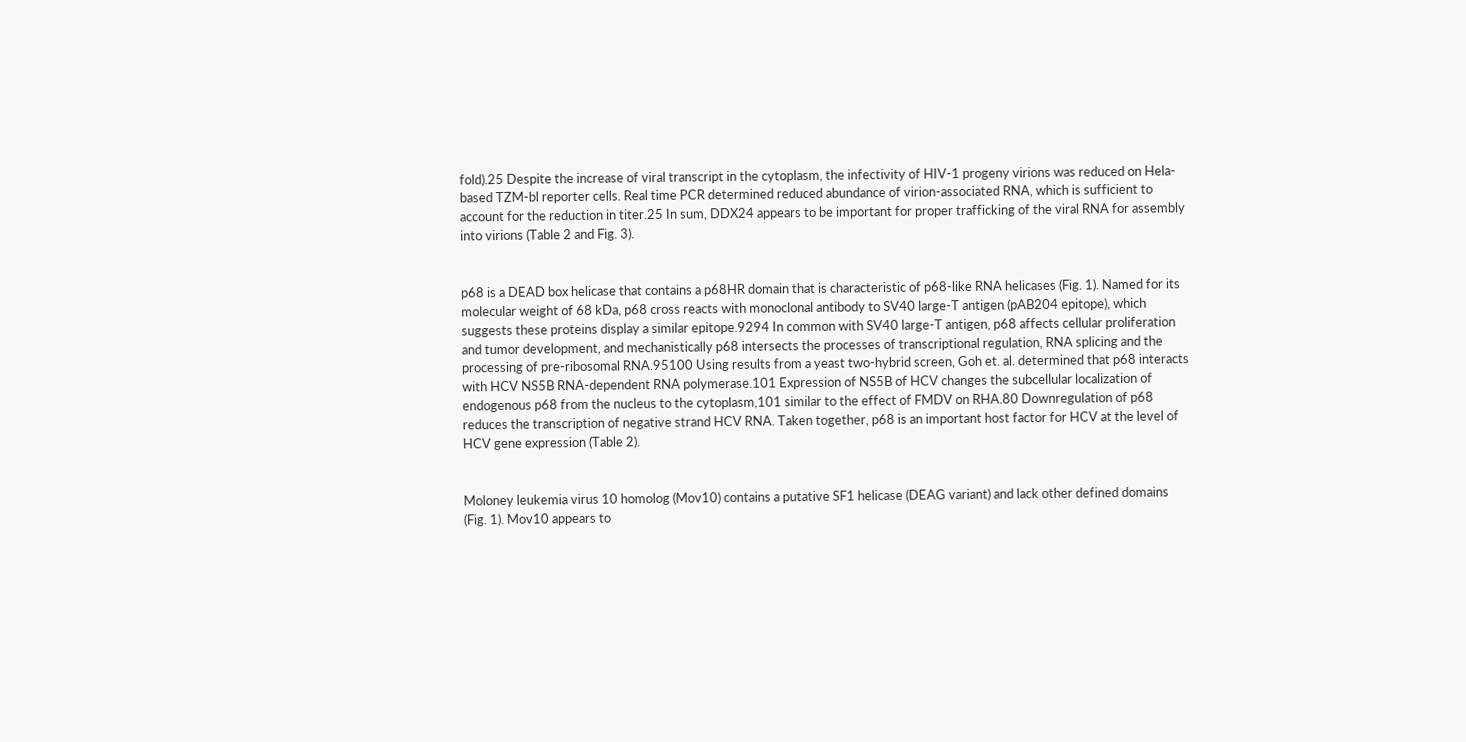fold).25 Despite the increase of viral transcript in the cytoplasm, the infectivity of HIV-1 progeny virions was reduced on Hela-based TZM-bl reporter cells. Real time PCR determined reduced abundance of virion-associated RNA, which is sufficient to account for the reduction in titer.25 In sum, DDX24 appears to be important for proper trafficking of the viral RNA for assembly into virions (Table 2 and Fig. 3).


p68 is a DEAD box helicase that contains a p68HR domain that is characteristic of p68-like RNA helicases (Fig. 1). Named for its molecular weight of 68 kDa, p68 cross reacts with monoclonal antibody to SV40 large-T antigen (pAB204 epitope), which suggests these proteins display a similar epitope.9294 In common with SV40 large-T antigen, p68 affects cellular proliferation and tumor development, and mechanistically p68 intersects the processes of transcriptional regulation, RNA splicing and the processing of pre-ribosomal RNA.95100 Using results from a yeast two-hybrid screen, Goh et. al. determined that p68 interacts with HCV NS5B RNA-dependent RNA polymerase.101 Expression of NS5B of HCV changes the subcellular localization of endogenous p68 from the nucleus to the cytoplasm,101 similar to the effect of FMDV on RHA.80 Downregulation of p68 reduces the transcription of negative strand HCV RNA. Taken together, p68 is an important host factor for HCV at the level of HCV gene expression (Table 2).


Moloney leukemia virus 10 homolog (Mov10) contains a putative SF1 helicase (DEAG variant) and lack other defined domains (Fig. 1). Mov10 appears to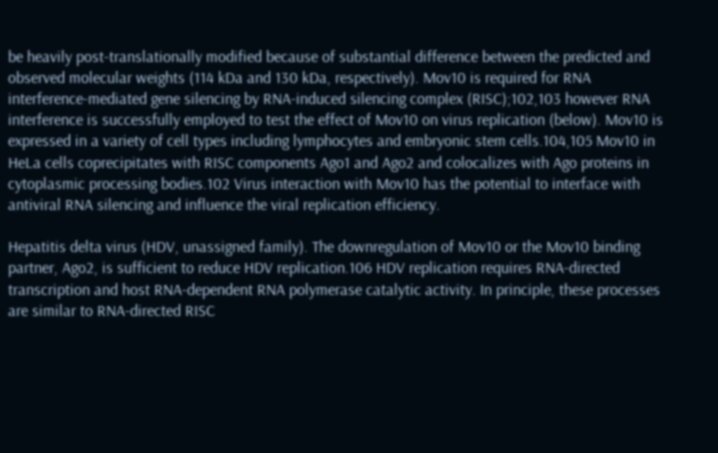be heavily post-translationally modified because of substantial difference between the predicted and observed molecular weights (114 kDa and 130 kDa, respectively). Mov10 is required for RNA interference-mediated gene silencing by RNA-induced silencing complex (RISC);102,103 however RNA interference is successfully employed to test the effect of Mov10 on virus replication (below). Mov10 is expressed in a variety of cell types including lymphocytes and embryonic stem cells.104,105 Mov10 in HeLa cells coprecipitates with RISC components Ago1 and Ago2 and colocalizes with Ago proteins in cytoplasmic processing bodies.102 Virus interaction with Mov10 has the potential to interface with antiviral RNA silencing and influence the viral replication efficiency.

Hepatitis delta virus (HDV, unassigned family). The downregulation of Mov10 or the Mov10 binding partner, Ago2, is sufficient to reduce HDV replication.106 HDV replication requires RNA-directed transcription and host RNA-dependent RNA polymerase catalytic activity. In principle, these processes are similar to RNA-directed RISC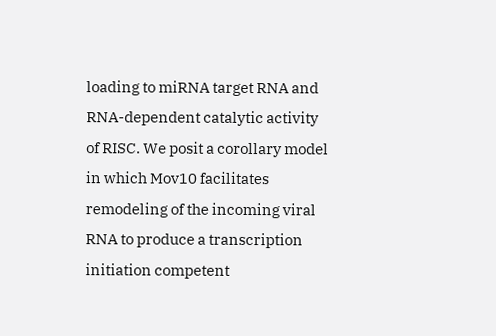loading to miRNA target RNA and RNA-dependent catalytic activity of RISC. We posit a corollary model in which Mov10 facilitates remodeling of the incoming viral RNA to produce a transcription initiation competent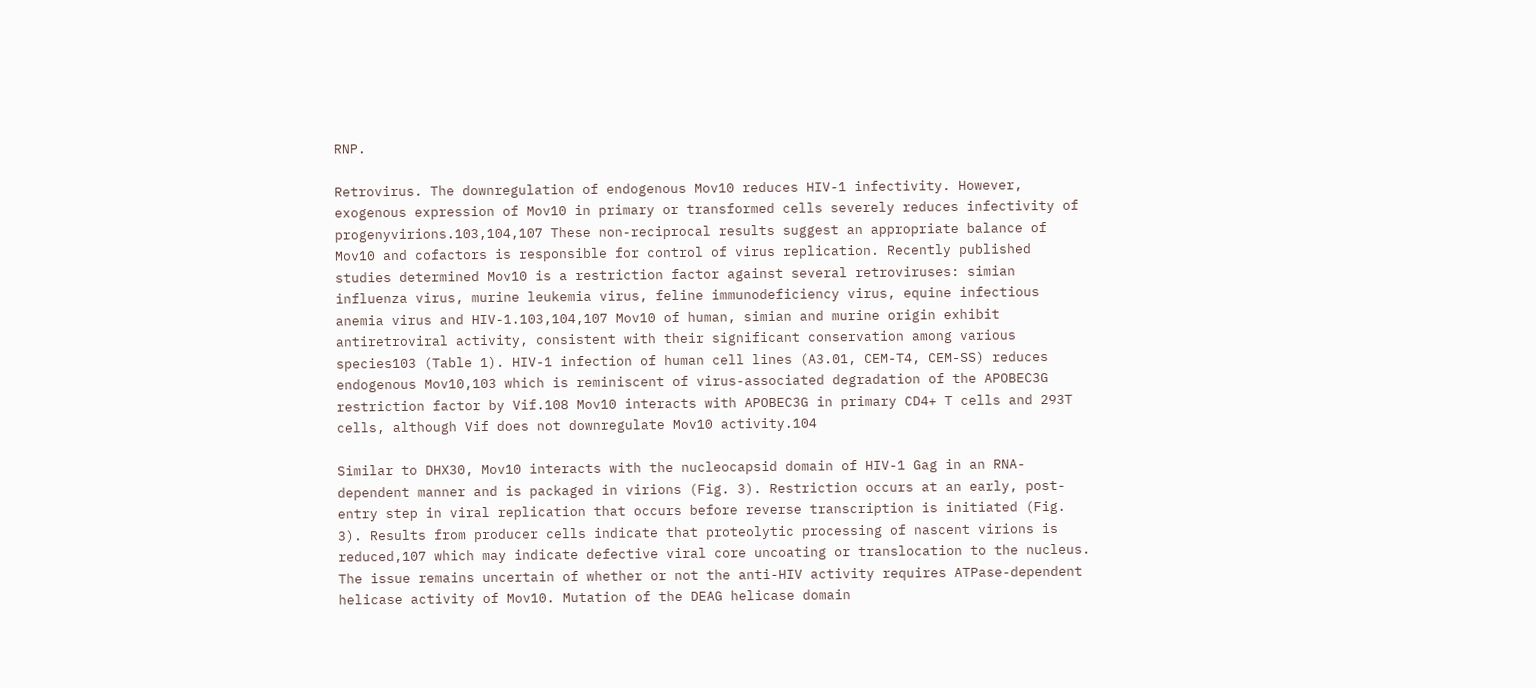RNP.

Retrovirus. The downregulation of endogenous Mov10 reduces HIV-1 infectivity. However, exogenous expression of Mov10 in primary or transformed cells severely reduces infectivity of progenyvirions.103,104,107 These non-reciprocal results suggest an appropriate balance of Mov10 and cofactors is responsible for control of virus replication. Recently published studies determined Mov10 is a restriction factor against several retroviruses: simian influenza virus, murine leukemia virus, feline immunodeficiency virus, equine infectious anemia virus and HIV-1.103,104,107 Mov10 of human, simian and murine origin exhibit antiretroviral activity, consistent with their significant conservation among various species103 (Table 1). HIV-1 infection of human cell lines (A3.01, CEM-T4, CEM-SS) reduces endogenous Mov10,103 which is reminiscent of virus-associated degradation of the APOBEC3G restriction factor by Vif.108 Mov10 interacts with APOBEC3G in primary CD4+ T cells and 293T cells, although Vif does not downregulate Mov10 activity.104

Similar to DHX30, Mov10 interacts with the nucleocapsid domain of HIV-1 Gag in an RNA-dependent manner and is packaged in virions (Fig. 3). Restriction occurs at an early, post-entry step in viral replication that occurs before reverse transcription is initiated (Fig. 3). Results from producer cells indicate that proteolytic processing of nascent virions is reduced,107 which may indicate defective viral core uncoating or translocation to the nucleus. The issue remains uncertain of whether or not the anti-HIV activity requires ATPase-dependent helicase activity of Mov10. Mutation of the DEAG helicase domain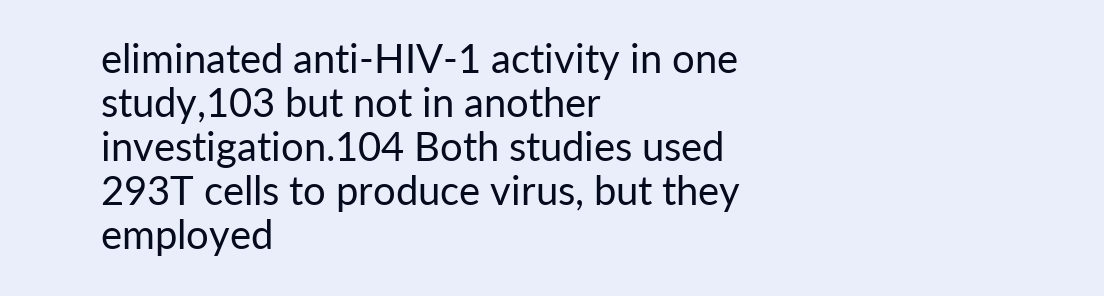eliminated anti-HIV-1 activity in one study,103 but not in another investigation.104 Both studies used 293T cells to produce virus, but they employed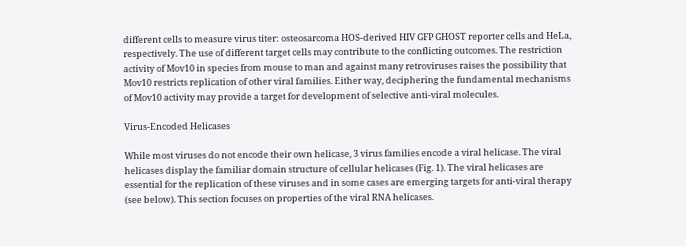different cells to measure virus titer: osteosarcoma HOS-derived HIV GFP GHOST reporter cells and HeLa, respectively. The use of different target cells may contribute to the conflicting outcomes. The restriction activity of Mov10 in species from mouse to man and against many retroviruses raises the possibility that Mov10 restricts replication of other viral families. Either way, deciphering the fundamental mechanisms of Mov10 activity may provide a target for development of selective anti-viral molecules.

Virus-Encoded Helicases

While most viruses do not encode their own helicase, 3 virus families encode a viral helicase. The viral helicases display the familiar domain structure of cellular helicases (Fig. 1). The viral helicases are essential for the replication of these viruses and in some cases are emerging targets for anti-viral therapy (see below). This section focuses on properties of the viral RNA helicases.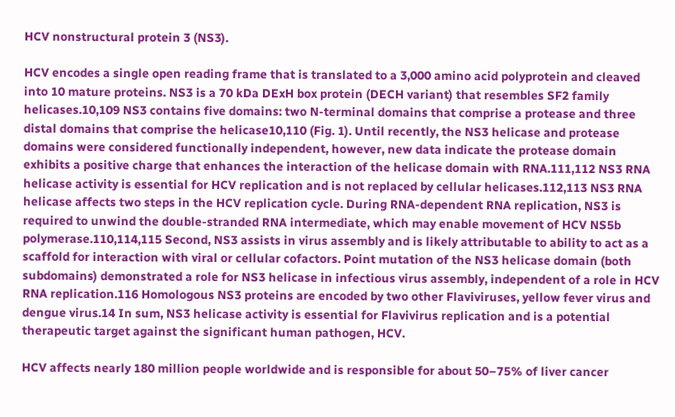HCV nonstructural protein 3 (NS3).

HCV encodes a single open reading frame that is translated to a 3,000 amino acid polyprotein and cleaved into 10 mature proteins. NS3 is a 70 kDa DExH box protein (DECH variant) that resembles SF2 family helicases.10,109 NS3 contains five domains: two N-terminal domains that comprise a protease and three distal domains that comprise the helicase10,110 (Fig. 1). Until recently, the NS3 helicase and protease domains were considered functionally independent, however, new data indicate the protease domain exhibits a positive charge that enhances the interaction of the helicase domain with RNA.111,112 NS3 RNA helicase activity is essential for HCV replication and is not replaced by cellular helicases.112,113 NS3 RNA helicase affects two steps in the HCV replication cycle. During RNA-dependent RNA replication, NS3 is required to unwind the double-stranded RNA intermediate, which may enable movement of HCV NS5b polymerase.110,114,115 Second, NS3 assists in virus assembly and is likely attributable to ability to act as a scaffold for interaction with viral or cellular cofactors. Point mutation of the NS3 helicase domain (both subdomains) demonstrated a role for NS3 helicase in infectious virus assembly, independent of a role in HCV RNA replication.116 Homologous NS3 proteins are encoded by two other Flaviviruses, yellow fever virus and dengue virus.14 In sum, NS3 helicase activity is essential for Flavivirus replication and is a potential therapeutic target against the significant human pathogen, HCV.

HCV affects nearly 180 million people worldwide and is responsible for about 50–75% of liver cancer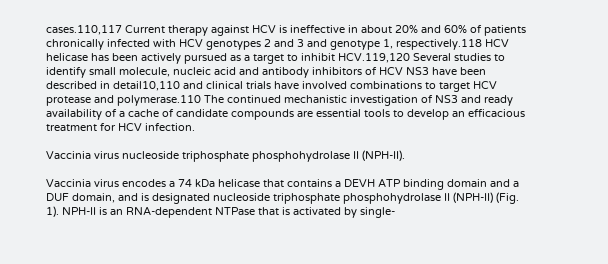cases.110,117 Current therapy against HCV is ineffective in about 20% and 60% of patients chronically infected with HCV genotypes 2 and 3 and genotype 1, respectively.118 HCV helicase has been actively pursued as a target to inhibit HCV.119,120 Several studies to identify small molecule, nucleic acid and antibody inhibitors of HCV NS3 have been described in detail10,110 and clinical trials have involved combinations to target HCV protease and polymerase.110 The continued mechanistic investigation of NS3 and ready availability of a cache of candidate compounds are essential tools to develop an efficacious treatment for HCV infection.

Vaccinia virus nucleoside triphosphate phosphohydrolase II (NPH-II).

Vaccinia virus encodes a 74 kDa helicase that contains a DEVH ATP binding domain and a DUF domain, and is designated nucleoside triphosphate phosphohydrolase II (NPH-II) (Fig. 1). NPH-II is an RNA-dependent NTPase that is activated by single-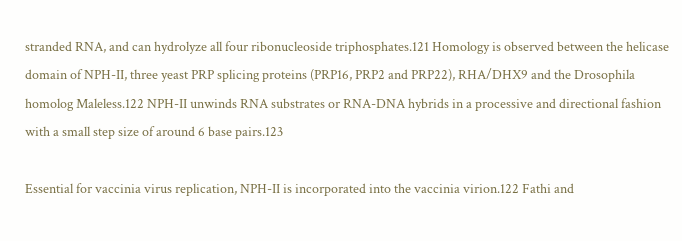stranded RNA, and can hydrolyze all four ribonucleoside triphosphates.121 Homology is observed between the helicase domain of NPH-II, three yeast PRP splicing proteins (PRP16, PRP2 and PRP22), RHA/DHX9 and the Drosophila homolog Maleless.122 NPH-II unwinds RNA substrates or RNA-DNA hybrids in a processive and directional fashion with a small step size of around 6 base pairs.123

Essential for vaccinia virus replication, NPH-II is incorporated into the vaccinia virion.122 Fathi and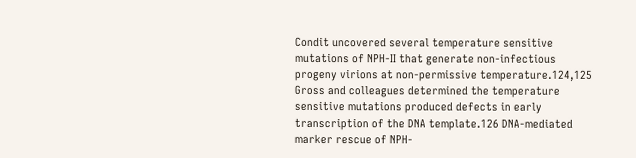Condit uncovered several temperature sensitive mutations of NPH-II that generate non-infectious progeny virions at non-permissive temperature.124,125 Gross and colleagues determined the temperature sensitive mutations produced defects in early transcription of the DNA template.126 DNA-mediated marker rescue of NPH-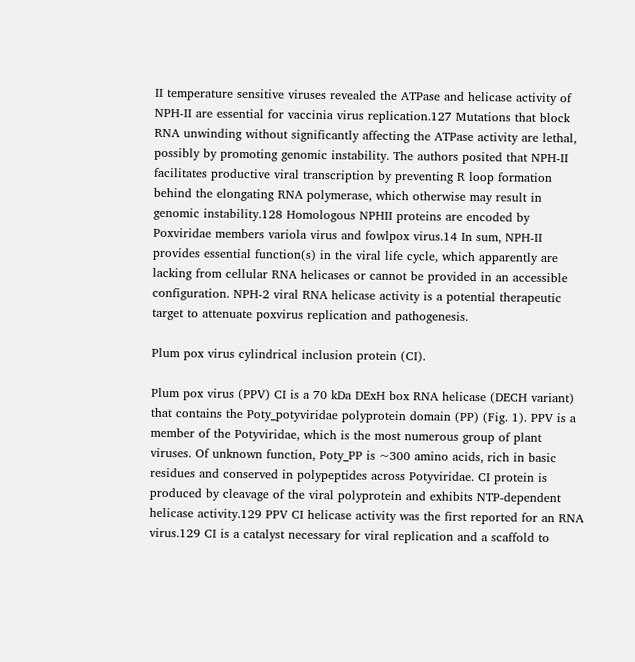II temperature sensitive viruses revealed the ATPase and helicase activity of NPH-II are essential for vaccinia virus replication.127 Mutations that block RNA unwinding without significantly affecting the ATPase activity are lethal, possibly by promoting genomic instability. The authors posited that NPH-II facilitates productive viral transcription by preventing R loop formation behind the elongating RNA polymerase, which otherwise may result in genomic instability.128 Homologous NPHII proteins are encoded by Poxviridae members variola virus and fowlpox virus.14 In sum, NPH-II provides essential function(s) in the viral life cycle, which apparently are lacking from cellular RNA helicases or cannot be provided in an accessible configuration. NPH-2 viral RNA helicase activity is a potential therapeutic target to attenuate poxvirus replication and pathogenesis.

Plum pox virus cylindrical inclusion protein (CI).

Plum pox virus (PPV) CI is a 70 kDa DExH box RNA helicase (DECH variant) that contains the Poty_potyviridae polyprotein domain (PP) (Fig. 1). PPV is a member of the Potyviridae, which is the most numerous group of plant viruses. Of unknown function, Poty_PP is ~300 amino acids, rich in basic residues and conserved in polypeptides across Potyviridae. CI protein is produced by cleavage of the viral polyprotein and exhibits NTP-dependent helicase activity.129 PPV CI helicase activity was the first reported for an RNA virus.129 CI is a catalyst necessary for viral replication and a scaffold to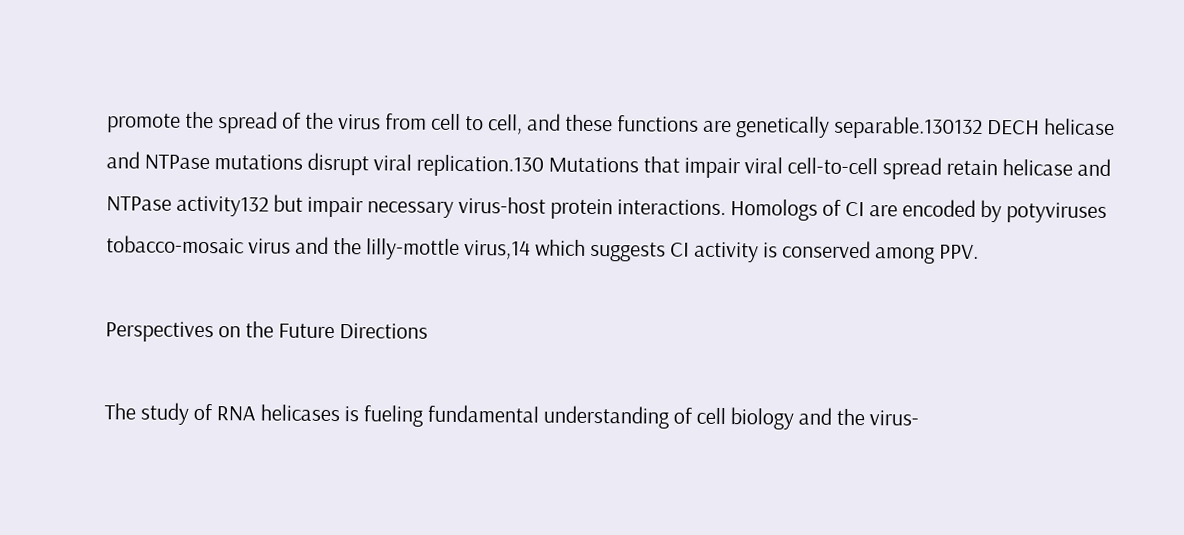promote the spread of the virus from cell to cell, and these functions are genetically separable.130132 DECH helicase and NTPase mutations disrupt viral replication.130 Mutations that impair viral cell-to-cell spread retain helicase and NTPase activity132 but impair necessary virus-host protein interactions. Homologs of CI are encoded by potyviruses tobacco-mosaic virus and the lilly-mottle virus,14 which suggests CI activity is conserved among PPV.

Perspectives on the Future Directions

The study of RNA helicases is fueling fundamental understanding of cell biology and the virus-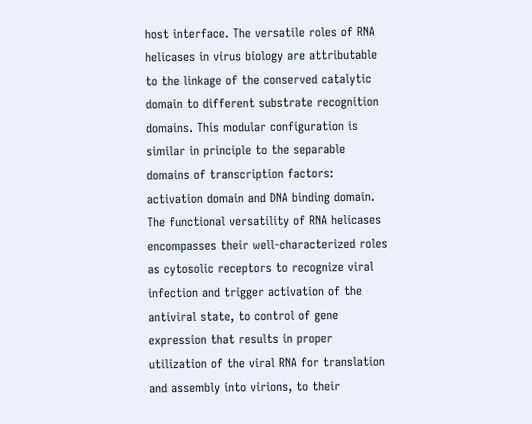host interface. The versatile roles of RNA helicases in virus biology are attributable to the linkage of the conserved catalytic domain to different substrate recognition domains. This modular configuration is similar in principle to the separable domains of transcription factors: activation domain and DNA binding domain. The functional versatility of RNA helicases encompasses their well-characterized roles as cytosolic receptors to recognize viral infection and trigger activation of the antiviral state, to control of gene expression that results in proper utilization of the viral RNA for translation and assembly into virions, to their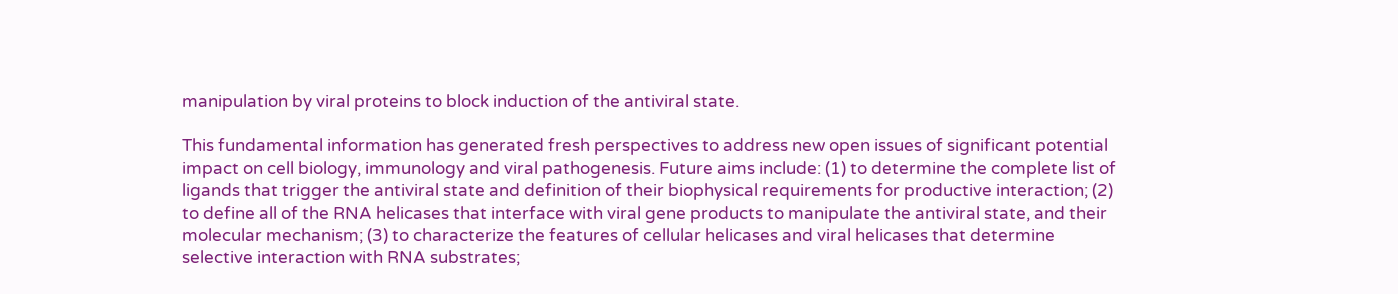manipulation by viral proteins to block induction of the antiviral state.

This fundamental information has generated fresh perspectives to address new open issues of significant potential impact on cell biology, immunology and viral pathogenesis. Future aims include: (1) to determine the complete list of ligands that trigger the antiviral state and definition of their biophysical requirements for productive interaction; (2) to define all of the RNA helicases that interface with viral gene products to manipulate the antiviral state, and their molecular mechanism; (3) to characterize the features of cellular helicases and viral helicases that determine selective interaction with RNA substrates;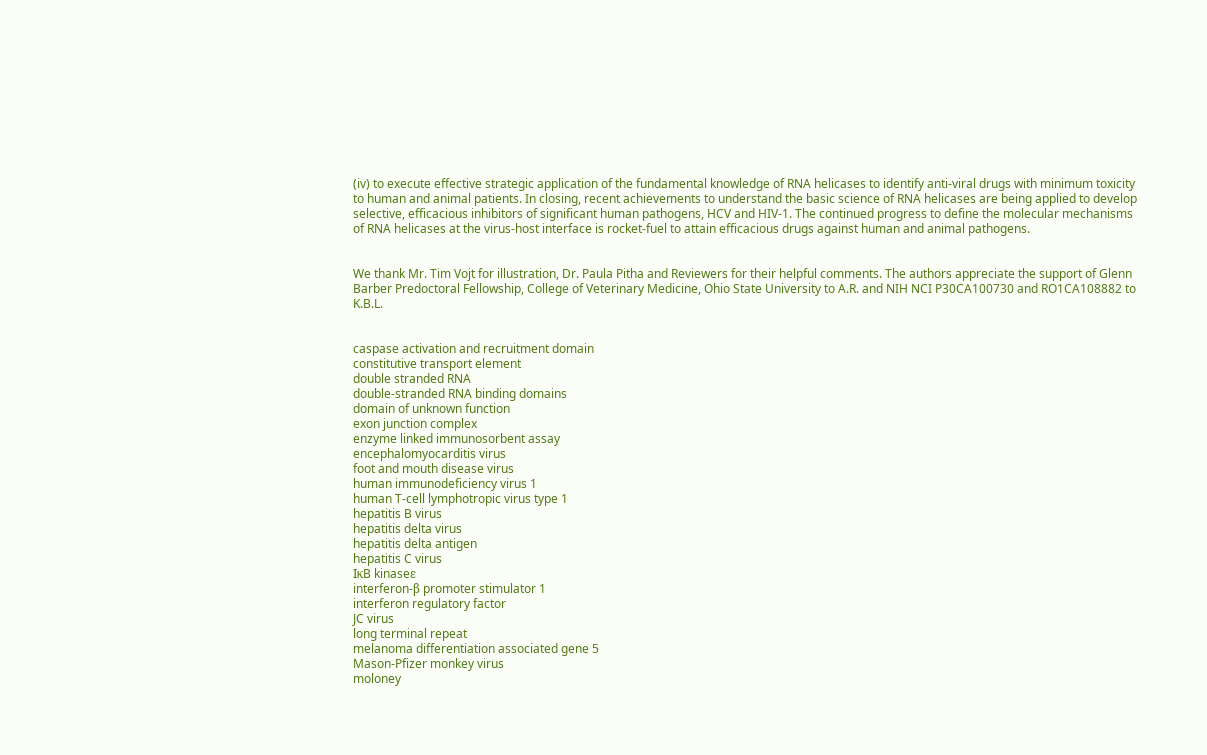(iv) to execute effective strategic application of the fundamental knowledge of RNA helicases to identify anti-viral drugs with minimum toxicity to human and animal patients. In closing, recent achievements to understand the basic science of RNA helicases are being applied to develop selective, efficacious inhibitors of significant human pathogens, HCV and HIV-1. The continued progress to define the molecular mechanisms of RNA helicases at the virus-host interface is rocket-fuel to attain efficacious drugs against human and animal pathogens.


We thank Mr. Tim Vojt for illustration, Dr. Paula Pitha and Reviewers for their helpful comments. The authors appreciate the support of Glenn Barber Predoctoral Fellowship, College of Veterinary Medicine, Ohio State University to A.R. and NIH NCI P30CA100730 and RO1CA108882 to K.B.L.


caspase activation and recruitment domain
constitutive transport element
double stranded RNA
double-stranded RNA binding domains
domain of unknown function
exon junction complex
enzyme linked immunosorbent assay
encephalomyocarditis virus
foot and mouth disease virus
human immunodeficiency virus 1
human T-cell lymphotropic virus type 1
hepatitis B virus
hepatitis delta virus
hepatitis delta antigen
hepatitis C virus
IκB kinaseε
interferon-β promoter stimulator 1
interferon regulatory factor
JC virus
long terminal repeat
melanoma differentiation associated gene 5
Mason-Pfizer monkey virus
moloney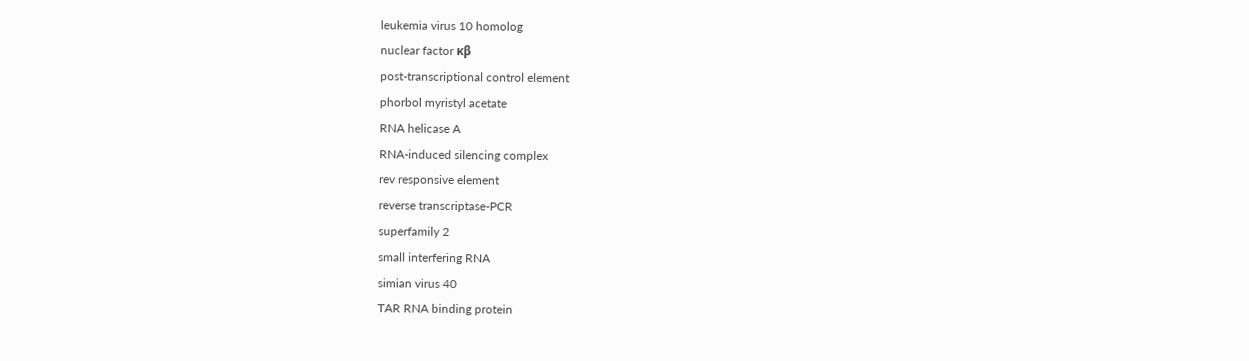leukemia virus 10 homolog
nuclear factor κβ
post-transcriptional control element
phorbol myristyl acetate
RNA helicase A
RNA-induced silencing complex
rev responsive element
reverse transcriptase-PCR
superfamily 2
small interfering RNA
simian virus 40
TAR RNA binding protein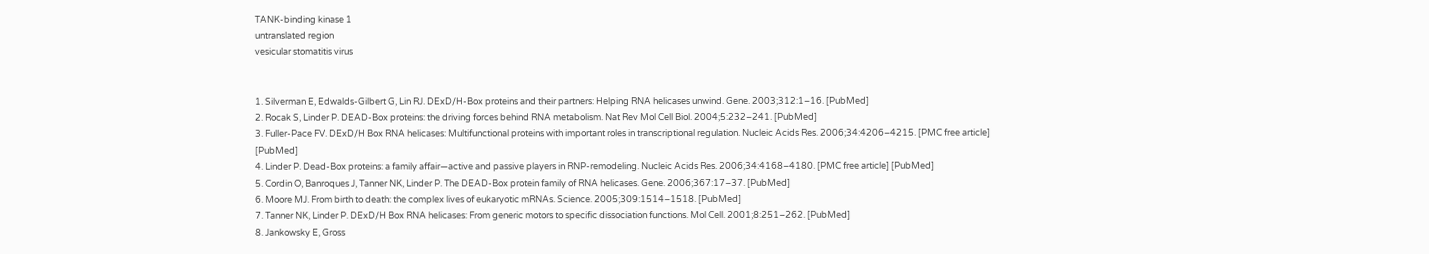TANK-binding kinase 1
untranslated region
vesicular stomatitis virus


1. Silverman E, Edwalds-Gilbert G, Lin RJ. DExD/H-Box proteins and their partners: Helping RNA helicases unwind. Gene. 2003;312:1–16. [PubMed]
2. Rocak S, Linder P. DEAD-Box proteins: the driving forces behind RNA metabolism. Nat Rev Mol Cell Biol. 2004;5:232–241. [PubMed]
3. Fuller-Pace FV. DExD/H Box RNA helicases: Multifunctional proteins with important roles in transcriptional regulation. Nucleic Acids Res. 2006;34:4206–4215. [PMC free article] [PubMed]
4. Linder P. Dead-Box proteins: a family affair—active and passive players in RNP-remodeling. Nucleic Acids Res. 2006;34:4168–4180. [PMC free article] [PubMed]
5. Cordin O, Banroques J, Tanner NK, Linder P. The DEAD-Box protein family of RNA helicases. Gene. 2006;367:17–37. [PubMed]
6. Moore MJ. From birth to death: the complex lives of eukaryotic mRNAs. Science. 2005;309:1514–1518. [PubMed]
7. Tanner NK, Linder P. DExD/H Box RNA helicases: From generic motors to specific dissociation functions. Mol Cell. 2001;8:251–262. [PubMed]
8. Jankowsky E, Gross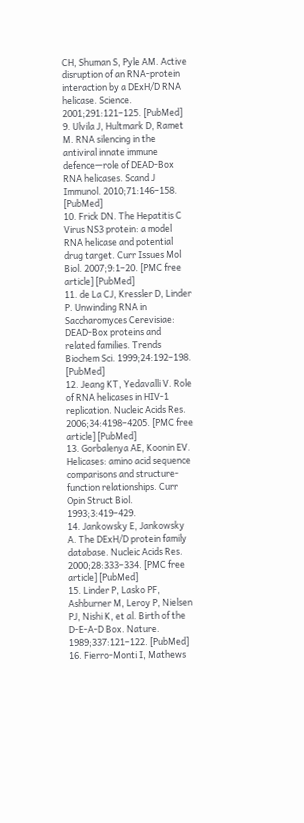CH, Shuman S, Pyle AM. Active disruption of an RNA-protein interaction by a DExH/D RNA helicase. Science. 2001;291:121–125. [PubMed]
9. Ulvila J, Hultmark D, Ramet M. RNA silencing in the antiviral innate immune defence—role of DEAD-Box RNA helicases. Scand J Immunol. 2010;71:146–158. [PubMed]
10. Frick DN. The Hepatitis C Virus NS3 protein: a model RNA helicase and potential drug target. Curr Issues Mol Biol. 2007;9:1–20. [PMC free article] [PubMed]
11. de La CJ, Kressler D, Linder P. Unwinding RNA in Saccharomyces Cerevisiae: DEAD-Box proteins and related families. Trends Biochem Sci. 1999;24:192–198. [PubMed]
12. Jeang KT, Yedavalli V. Role of RNA helicases in HIV-1 replication. Nucleic Acids Res. 2006;34:4198–4205. [PMC free article] [PubMed]
13. Gorbalenya AE, Koonin EV. Helicases: amino acid sequence comparisons and structure-function relationships. Curr Opin Struct Biol. 1993;3:419–429.
14. Jankowsky E, Jankowsky A. The DExH/D protein family database. Nucleic Acids Res. 2000;28:333–334. [PMC free article] [PubMed]
15. Linder P, Lasko PF, Ashburner M, Leroy P, Nielsen PJ, Nishi K, et al. Birth of the D-E-A-D Box. Nature. 1989;337:121–122. [PubMed]
16. Fierro-Monti I, Mathews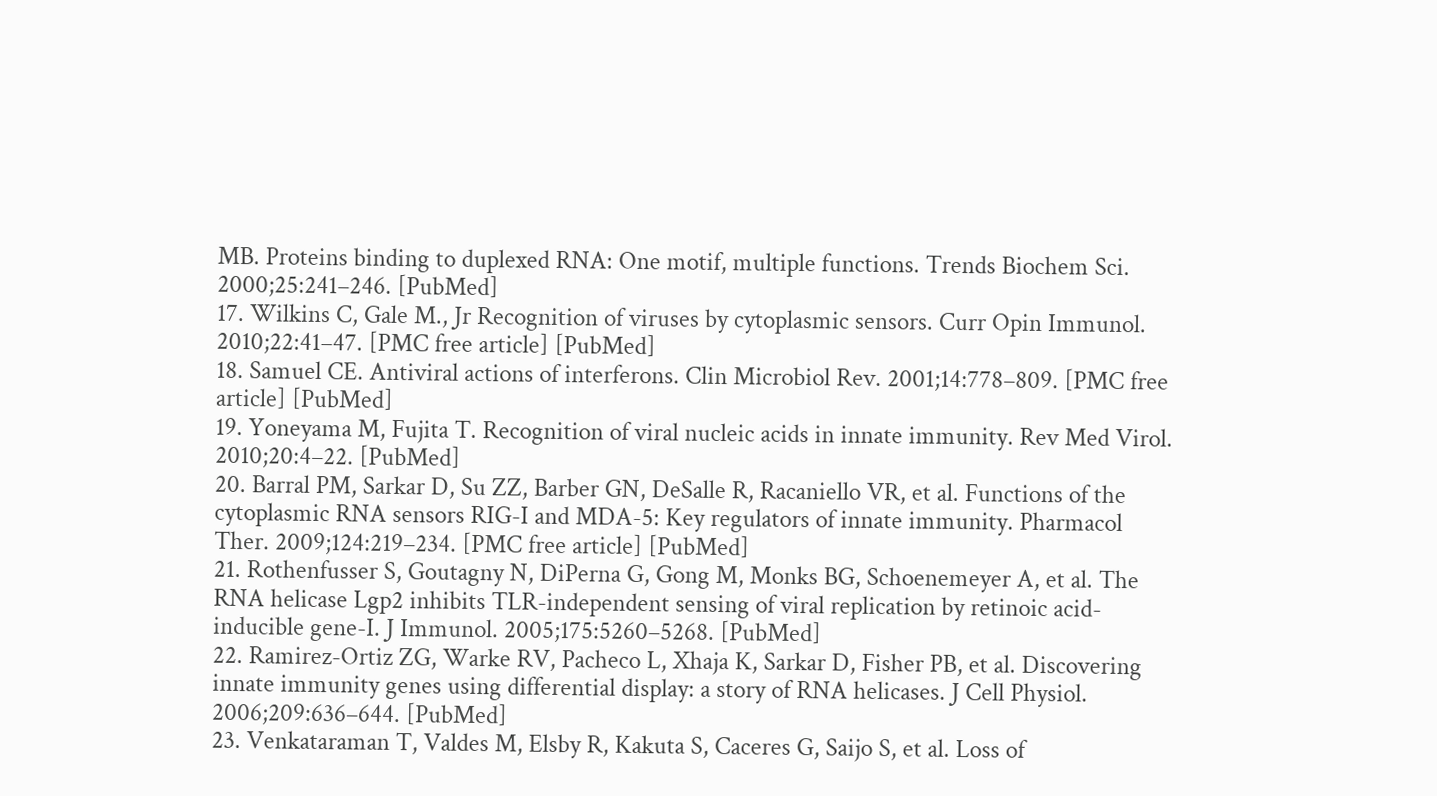MB. Proteins binding to duplexed RNA: One motif, multiple functions. Trends Biochem Sci. 2000;25:241–246. [PubMed]
17. Wilkins C, Gale M., Jr Recognition of viruses by cytoplasmic sensors. Curr Opin Immunol. 2010;22:41–47. [PMC free article] [PubMed]
18. Samuel CE. Antiviral actions of interferons. Clin Microbiol Rev. 2001;14:778–809. [PMC free article] [PubMed]
19. Yoneyama M, Fujita T. Recognition of viral nucleic acids in innate immunity. Rev Med Virol. 2010;20:4–22. [PubMed]
20. Barral PM, Sarkar D, Su ZZ, Barber GN, DeSalle R, Racaniello VR, et al. Functions of the cytoplasmic RNA sensors RIG-I and MDA-5: Key regulators of innate immunity. Pharmacol Ther. 2009;124:219–234. [PMC free article] [PubMed]
21. Rothenfusser S, Goutagny N, DiPerna G, Gong M, Monks BG, Schoenemeyer A, et al. The RNA helicase Lgp2 inhibits TLR-independent sensing of viral replication by retinoic acid-inducible gene-I. J Immunol. 2005;175:5260–5268. [PubMed]
22. Ramirez-Ortiz ZG, Warke RV, Pacheco L, Xhaja K, Sarkar D, Fisher PB, et al. Discovering innate immunity genes using differential display: a story of RNA helicases. J Cell Physiol. 2006;209:636–644. [PubMed]
23. Venkataraman T, Valdes M, Elsby R, Kakuta S, Caceres G, Saijo S, et al. Loss of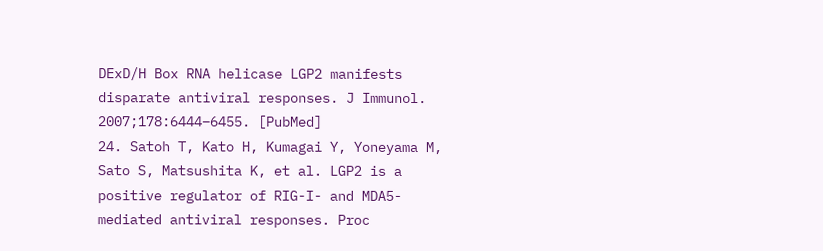DExD/H Box RNA helicase LGP2 manifests disparate antiviral responses. J Immunol. 2007;178:6444–6455. [PubMed]
24. Satoh T, Kato H, Kumagai Y, Yoneyama M, Sato S, Matsushita K, et al. LGP2 is a positive regulator of RIG-I- and MDA5-mediated antiviral responses. Proc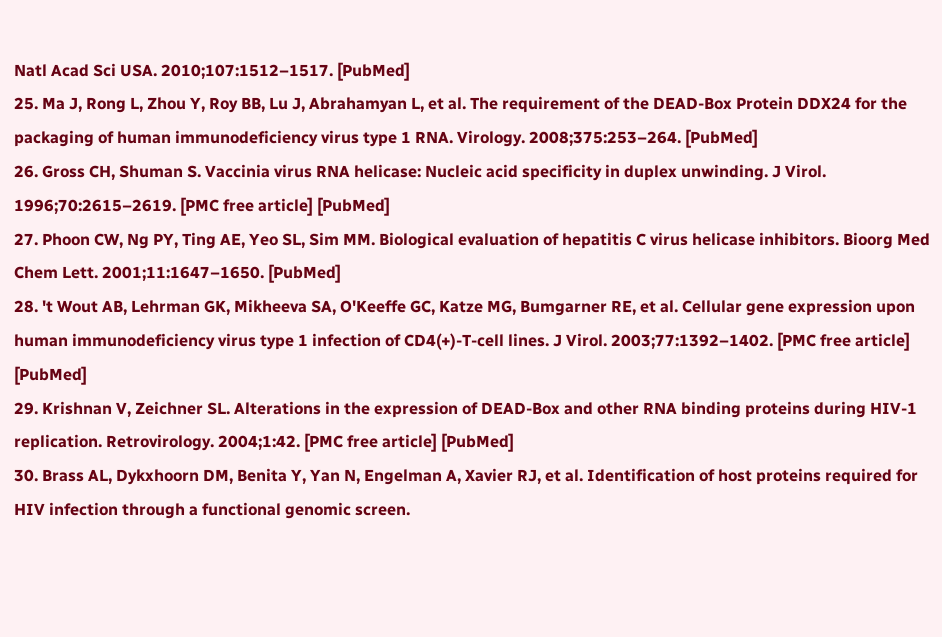Natl Acad Sci USA. 2010;107:1512–1517. [PubMed]
25. Ma J, Rong L, Zhou Y, Roy BB, Lu J, Abrahamyan L, et al. The requirement of the DEAD-Box Protein DDX24 for the packaging of human immunodeficiency virus type 1 RNA. Virology. 2008;375:253–264. [PubMed]
26. Gross CH, Shuman S. Vaccinia virus RNA helicase: Nucleic acid specificity in duplex unwinding. J Virol. 1996;70:2615–2619. [PMC free article] [PubMed]
27. Phoon CW, Ng PY, Ting AE, Yeo SL, Sim MM. Biological evaluation of hepatitis C virus helicase inhibitors. Bioorg Med Chem Lett. 2001;11:1647–1650. [PubMed]
28. 't Wout AB, Lehrman GK, Mikheeva SA, O'Keeffe GC, Katze MG, Bumgarner RE, et al. Cellular gene expression upon human immunodeficiency virus type 1 infection of CD4(+)-T-cell lines. J Virol. 2003;77:1392–1402. [PMC free article] [PubMed]
29. Krishnan V, Zeichner SL. Alterations in the expression of DEAD-Box and other RNA binding proteins during HIV-1 replication. Retrovirology. 2004;1:42. [PMC free article] [PubMed]
30. Brass AL, Dykxhoorn DM, Benita Y, Yan N, Engelman A, Xavier RJ, et al. Identification of host proteins required for HIV infection through a functional genomic screen.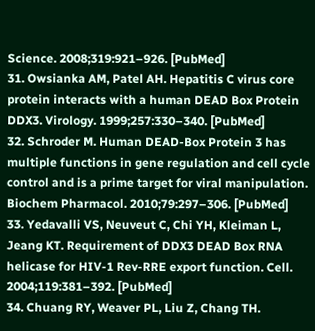Science. 2008;319:921–926. [PubMed]
31. Owsianka AM, Patel AH. Hepatitis C virus core protein interacts with a human DEAD Box Protein DDX3. Virology. 1999;257:330–340. [PubMed]
32. Schroder M. Human DEAD-Box Protein 3 has multiple functions in gene regulation and cell cycle control and is a prime target for viral manipulation. Biochem Pharmacol. 2010;79:297–306. [PubMed]
33. Yedavalli VS, Neuveut C, Chi YH, Kleiman L, Jeang KT. Requirement of DDX3 DEAD Box RNA helicase for HIV-1 Rev-RRE export function. Cell. 2004;119:381–392. [PubMed]
34. Chuang RY, Weaver PL, Liu Z, Chang TH.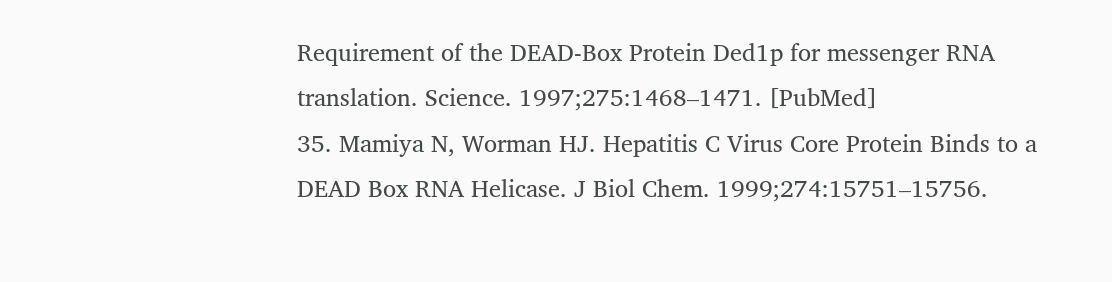Requirement of the DEAD-Box Protein Ded1p for messenger RNA translation. Science. 1997;275:1468–1471. [PubMed]
35. Mamiya N, Worman HJ. Hepatitis C Virus Core Protein Binds to a DEAD Box RNA Helicase. J Biol Chem. 1999;274:15751–15756.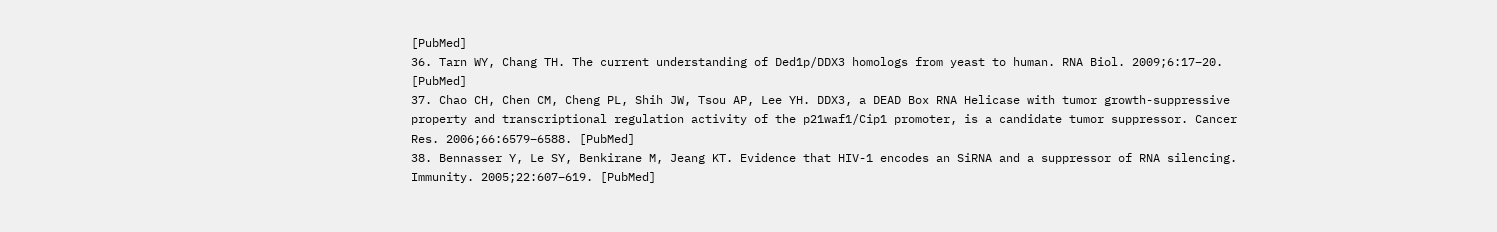[PubMed]
36. Tarn WY, Chang TH. The current understanding of Ded1p/DDX3 homologs from yeast to human. RNA Biol. 2009;6:17–20. [PubMed]
37. Chao CH, Chen CM, Cheng PL, Shih JW, Tsou AP, Lee YH. DDX3, a DEAD Box RNA Helicase with tumor growth-suppressive property and transcriptional regulation activity of the p21waf1/Cip1 promoter, is a candidate tumor suppressor. Cancer Res. 2006;66:6579–6588. [PubMed]
38. Bennasser Y, Le SY, Benkirane M, Jeang KT. Evidence that HIV-1 encodes an SiRNA and a suppressor of RNA silencing. Immunity. 2005;22:607–619. [PubMed]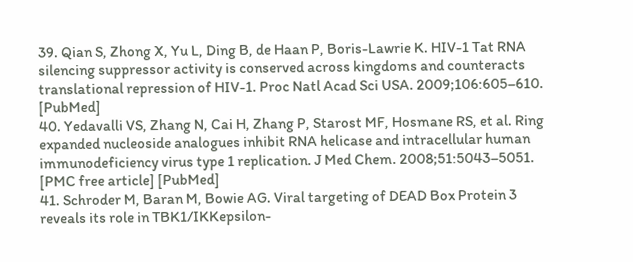39. Qian S, Zhong X, Yu L, Ding B, de Haan P, Boris-Lawrie K. HIV-1 Tat RNA silencing suppressor activity is conserved across kingdoms and counteracts translational repression of HIV-1. Proc Natl Acad Sci USA. 2009;106:605–610. [PubMed]
40. Yedavalli VS, Zhang N, Cai H, Zhang P, Starost MF, Hosmane RS, et al. Ring expanded nucleoside analogues inhibit RNA helicase and intracellular human immunodeficiency virus type 1 replication. J Med Chem. 2008;51:5043–5051. [PMC free article] [PubMed]
41. Schroder M, Baran M, Bowie AG. Viral targeting of DEAD Box Protein 3 reveals its role in TBK1/IKKepsilon-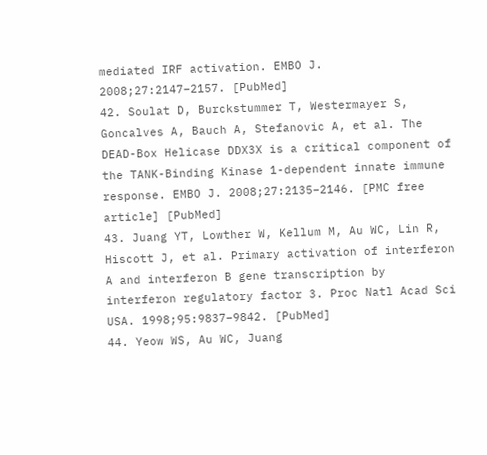mediated IRF activation. EMBO J. 2008;27:2147–2157. [PubMed]
42. Soulat D, Burckstummer T, Westermayer S, Goncalves A, Bauch A, Stefanovic A, et al. The DEAD-Box Helicase DDX3X is a critical component of the TANK-Binding Kinase 1-dependent innate immune response. EMBO J. 2008;27:2135–2146. [PMC free article] [PubMed]
43. Juang YT, Lowther W, Kellum M, Au WC, Lin R, Hiscott J, et al. Primary activation of interferon A and interferon B gene transcription by interferon regulatory factor 3. Proc Natl Acad Sci USA. 1998;95:9837–9842. [PubMed]
44. Yeow WS, Au WC, Juang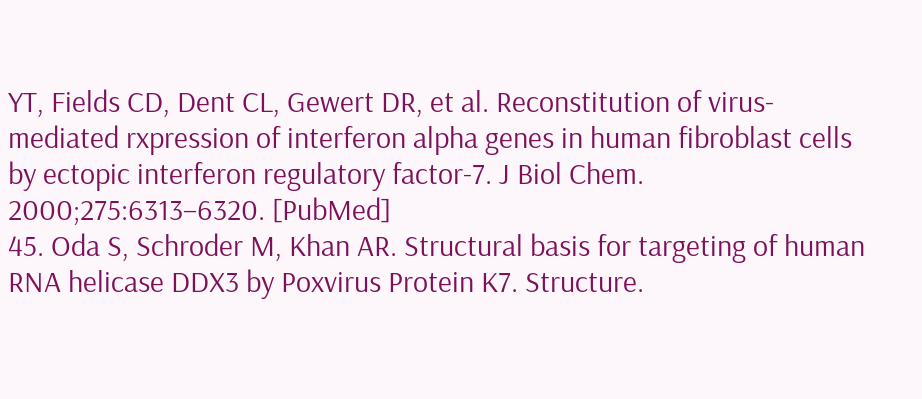YT, Fields CD, Dent CL, Gewert DR, et al. Reconstitution of virus-mediated rxpression of interferon alpha genes in human fibroblast cells by ectopic interferon regulatory factor-7. J Biol Chem. 2000;275:6313–6320. [PubMed]
45. Oda S, Schroder M, Khan AR. Structural basis for targeting of human RNA helicase DDX3 by Poxvirus Protein K7. Structure.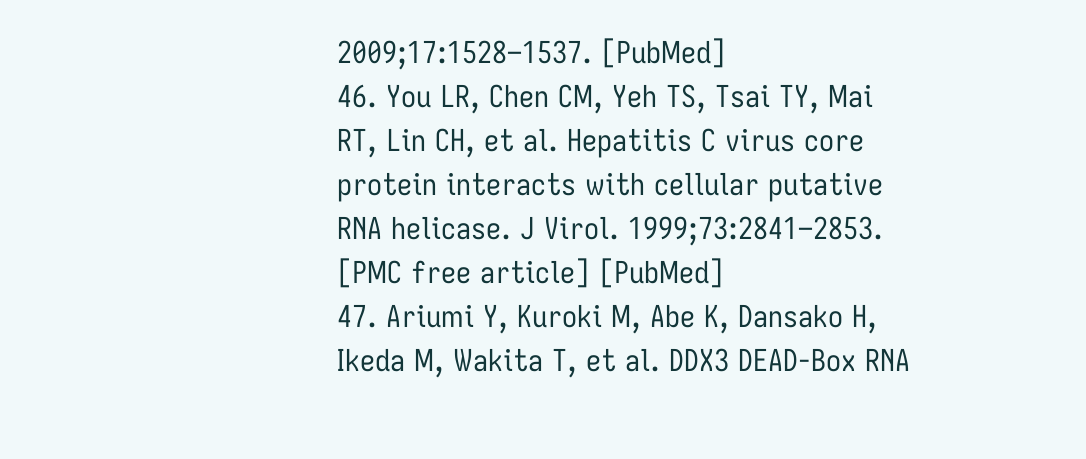2009;17:1528–1537. [PubMed]
46. You LR, Chen CM, Yeh TS, Tsai TY, Mai RT, Lin CH, et al. Hepatitis C virus core protein interacts with cellular putative RNA helicase. J Virol. 1999;73:2841–2853. [PMC free article] [PubMed]
47. Ariumi Y, Kuroki M, Abe K, Dansako H, Ikeda M, Wakita T, et al. DDX3 DEAD-Box RNA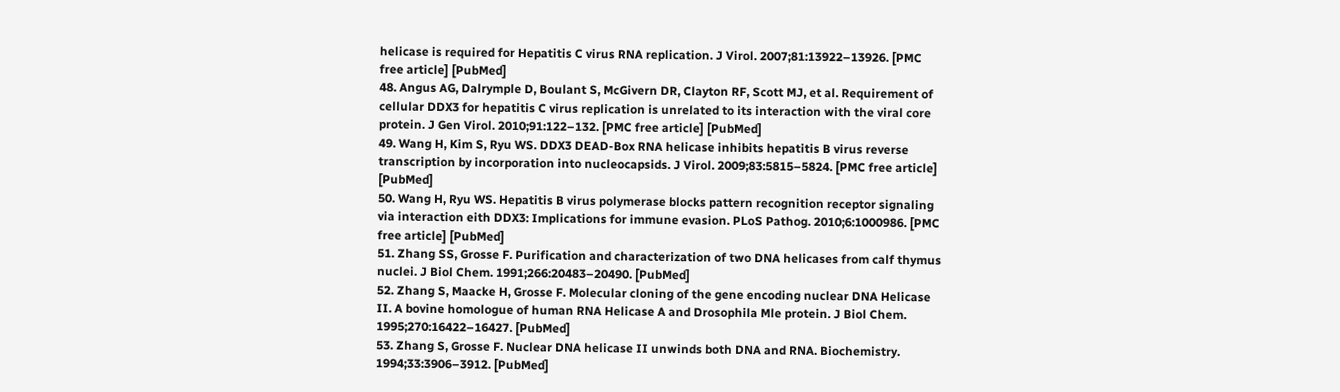helicase is required for Hepatitis C virus RNA replication. J Virol. 2007;81:13922–13926. [PMC free article] [PubMed]
48. Angus AG, Dalrymple D, Boulant S, McGivern DR, Clayton RF, Scott MJ, et al. Requirement of cellular DDX3 for hepatitis C virus replication is unrelated to its interaction with the viral core protein. J Gen Virol. 2010;91:122–132. [PMC free article] [PubMed]
49. Wang H, Kim S, Ryu WS. DDX3 DEAD-Box RNA helicase inhibits hepatitis B virus reverse transcription by incorporation into nucleocapsids. J Virol. 2009;83:5815–5824. [PMC free article] [PubMed]
50. Wang H, Ryu WS. Hepatitis B virus polymerase blocks pattern recognition receptor signaling via interaction eith DDX3: Implications for immune evasion. PLoS Pathog. 2010;6:1000986. [PMC free article] [PubMed]
51. Zhang SS, Grosse F. Purification and characterization of two DNA helicases from calf thymus nuclei. J Biol Chem. 1991;266:20483–20490. [PubMed]
52. Zhang S, Maacke H, Grosse F. Molecular cloning of the gene encoding nuclear DNA Helicase II. A bovine homologue of human RNA Helicase A and Drosophila Mle protein. J Biol Chem. 1995;270:16422–16427. [PubMed]
53. Zhang S, Grosse F. Nuclear DNA helicase II unwinds both DNA and RNA. Biochemistry. 1994;33:3906–3912. [PubMed]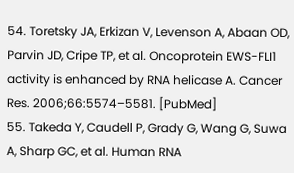54. Toretsky JA, Erkizan V, Levenson A, Abaan OD, Parvin JD, Cripe TP, et al. Oncoprotein EWS-FLI1 activity is enhanced by RNA helicase A. Cancer Res. 2006;66:5574–5581. [PubMed]
55. Takeda Y, Caudell P, Grady G, Wang G, Suwa A, Sharp GC, et al. Human RNA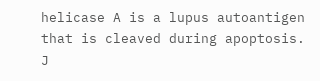helicase A is a lupus autoantigen that is cleaved during apoptosis. J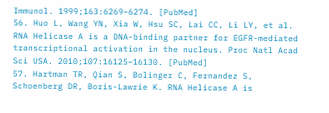Immunol. 1999;163:6269–6274. [PubMed]
56. Huo L, Wang YN, Xia W, Hsu SC, Lai CC, Li LY, et al. RNA Helicase A is a DNA-binding partner for EGFR-mediated transcriptional activation in the nucleus. Proc Natl Acad Sci USA. 2010;107:16125–16130. [PubMed]
57. Hartman TR, Qian S, Bolinger C, Fernandez S, Schoenberg DR, Boris-Lawrie K. RNA Helicase A is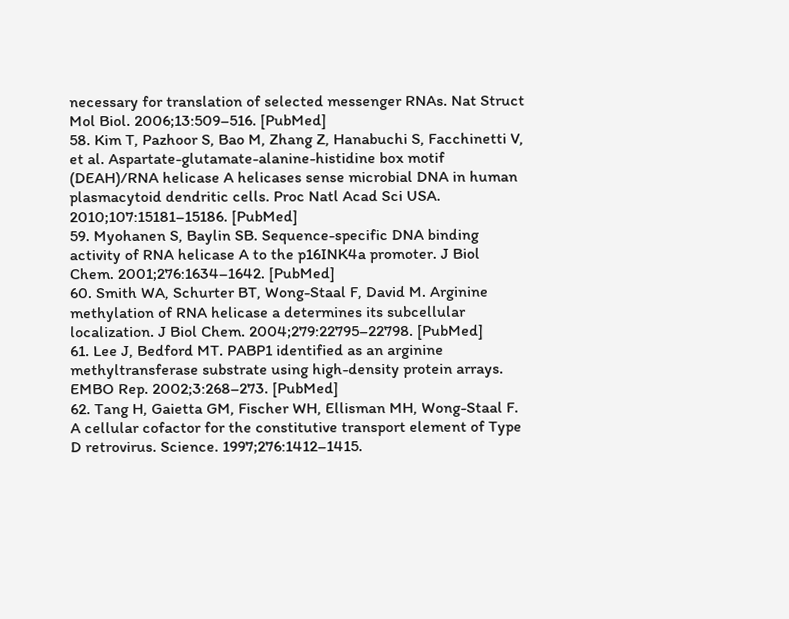necessary for translation of selected messenger RNAs. Nat Struct Mol Biol. 2006;13:509–516. [PubMed]
58. Kim T, Pazhoor S, Bao M, Zhang Z, Hanabuchi S, Facchinetti V, et al. Aspartate-glutamate-alanine-histidine box motif (DEAH)/RNA helicase A helicases sense microbial DNA in human plasmacytoid dendritic cells. Proc Natl Acad Sci USA. 2010;107:15181–15186. [PubMed]
59. Myohanen S, Baylin SB. Sequence-specific DNA binding activity of RNA helicase A to the p16INK4a promoter. J Biol Chem. 2001;276:1634–1642. [PubMed]
60. Smith WA, Schurter BT, Wong-Staal F, David M. Arginine methylation of RNA helicase a determines its subcellular localization. J Biol Chem. 2004;279:22795–22798. [PubMed]
61. Lee J, Bedford MT. PABP1 identified as an arginine methyltransferase substrate using high-density protein arrays. EMBO Rep. 2002;3:268–273. [PubMed]
62. Tang H, Gaietta GM, Fischer WH, Ellisman MH, Wong-Staal F. A cellular cofactor for the constitutive transport element of Type D retrovirus. Science. 1997;276:1412–1415.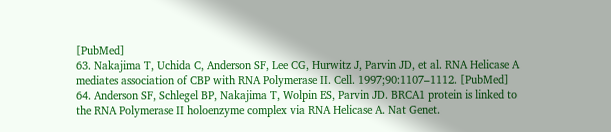[PubMed]
63. Nakajima T, Uchida C, Anderson SF, Lee CG, Hurwitz J, Parvin JD, et al. RNA Helicase A mediates association of CBP with RNA Polymerase II. Cell. 1997;90:1107–1112. [PubMed]
64. Anderson SF, Schlegel BP, Nakajima T, Wolpin ES, Parvin JD. BRCA1 protein is linked to the RNA Polymerase II holoenzyme complex via RNA Helicase A. Nat Genet.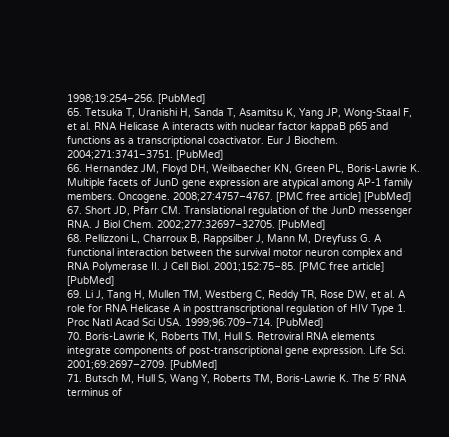1998;19:254–256. [PubMed]
65. Tetsuka T, Uranishi H, Sanda T, Asamitsu K, Yang JP, Wong-Staal F, et al. RNA Helicase A interacts with nuclear factor kappaB p65 and functions as a transcriptional coactivator. Eur J Biochem. 2004;271:3741–3751. [PubMed]
66. Hernandez JM, Floyd DH, Weilbaecher KN, Green PL, Boris-Lawrie K. Multiple facets of JunD gene expression are atypical among AP-1 family members. Oncogene. 2008;27:4757–4767. [PMC free article] [PubMed]
67. Short JD, Pfarr CM. Translational regulation of the JunD messenger RNA. J Biol Chem. 2002;277:32697–32705. [PubMed]
68. Pellizzoni L, Charroux B, Rappsilber J, Mann M, Dreyfuss G. A functional interaction between the survival motor neuron complex and RNA Polymerase II. J Cell Biol. 2001;152:75–85. [PMC free article] [PubMed]
69. Li J, Tang H, Mullen TM, Westberg C, Reddy TR, Rose DW, et al. A role for RNA Helicase A in posttranscriptional regulation of HIV Type 1. Proc Natl Acad Sci USA. 1999;96:709–714. [PubMed]
70. Boris-Lawrie K, Roberts TM, Hull S. Retroviral RNA elements integrate components of post-transcriptional gene expression. Life Sci. 2001;69:2697–2709. [PubMed]
71. Butsch M, Hull S, Wang Y, Roberts TM, Boris-Lawrie K. The 5′ RNA terminus of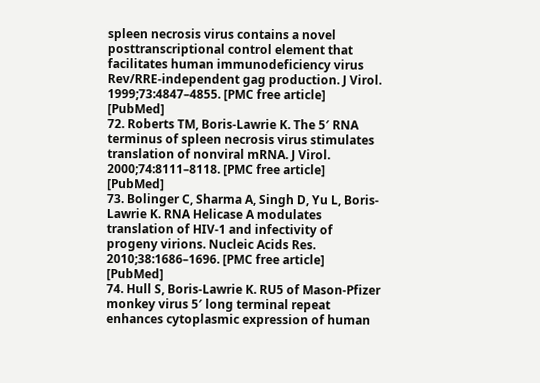spleen necrosis virus contains a novel posttranscriptional control element that facilitates human immunodeficiency virus Rev/RRE-independent gag production. J Virol. 1999;73:4847–4855. [PMC free article] [PubMed]
72. Roberts TM, Boris-Lawrie K. The 5′ RNA terminus of spleen necrosis virus stimulates translation of nonviral mRNA. J Virol. 2000;74:8111–8118. [PMC free article] [PubMed]
73. Bolinger C, Sharma A, Singh D, Yu L, Boris-Lawrie K. RNA Helicase A modulates translation of HIV-1 and infectivity of progeny virions. Nucleic Acids Res. 2010;38:1686–1696. [PMC free article] [PubMed]
74. Hull S, Boris-Lawrie K. RU5 of Mason-Pfizer monkey virus 5′ long terminal repeat enhances cytoplasmic expression of human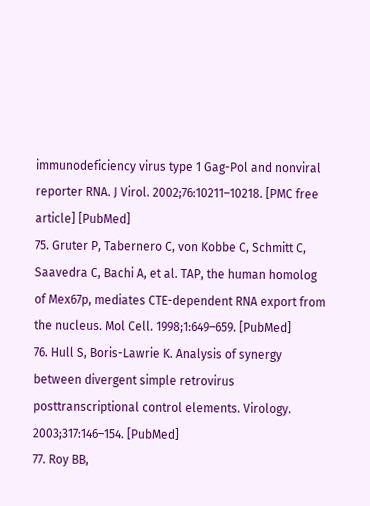immunodeficiency virus type 1 Gag-Pol and nonviral reporter RNA. J Virol. 2002;76:10211–10218. [PMC free article] [PubMed]
75. Gruter P, Tabernero C, von Kobbe C, Schmitt C, Saavedra C, Bachi A, et al. TAP, the human homolog of Mex67p, mediates CTE-dependent RNA export from the nucleus. Mol Cell. 1998;1:649–659. [PubMed]
76. Hull S, Boris-Lawrie K. Analysis of synergy between divergent simple retrovirus posttranscriptional control elements. Virology. 2003;317:146–154. [PubMed]
77. Roy BB,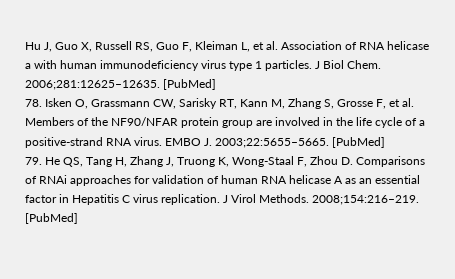Hu J, Guo X, Russell RS, Guo F, Kleiman L, et al. Association of RNA helicase a with human immunodeficiency virus type 1 particles. J Biol Chem. 2006;281:12625–12635. [PubMed]
78. Isken O, Grassmann CW, Sarisky RT, Kann M, Zhang S, Grosse F, et al. Members of the NF90/NFAR protein group are involved in the life cycle of a positive-strand RNA virus. EMBO J. 2003;22:5655–5665. [PubMed]
79. He QS, Tang H, Zhang J, Truong K, Wong-Staal F, Zhou D. Comparisons of RNAi approaches for validation of human RNA helicase A as an essential factor in Hepatitis C virus replication. J Virol Methods. 2008;154:216–219. [PubMed]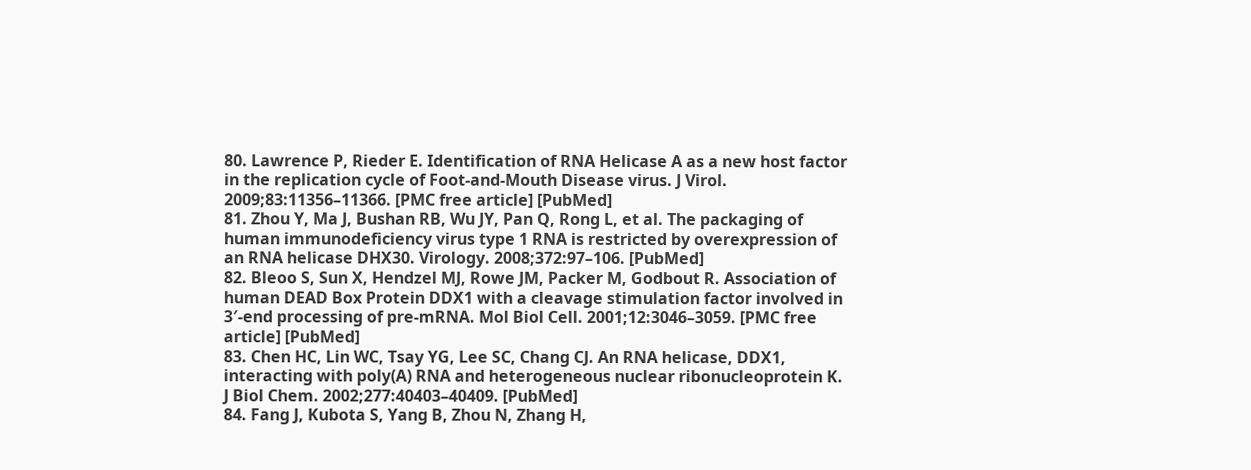80. Lawrence P, Rieder E. Identification of RNA Helicase A as a new host factor in the replication cycle of Foot-and-Mouth Disease virus. J Virol. 2009;83:11356–11366. [PMC free article] [PubMed]
81. Zhou Y, Ma J, Bushan RB, Wu JY, Pan Q, Rong L, et al. The packaging of human immunodeficiency virus type 1 RNA is restricted by overexpression of an RNA helicase DHX30. Virology. 2008;372:97–106. [PubMed]
82. Bleoo S, Sun X, Hendzel MJ, Rowe JM, Packer M, Godbout R. Association of human DEAD Box Protein DDX1 with a cleavage stimulation factor involved in 3′-end processing of pre-mRNA. Mol Biol Cell. 2001;12:3046–3059. [PMC free article] [PubMed]
83. Chen HC, Lin WC, Tsay YG, Lee SC, Chang CJ. An RNA helicase, DDX1, interacting with poly(A) RNA and heterogeneous nuclear ribonucleoprotein K. J Biol Chem. 2002;277:40403–40409. [PubMed]
84. Fang J, Kubota S, Yang B, Zhou N, Zhang H,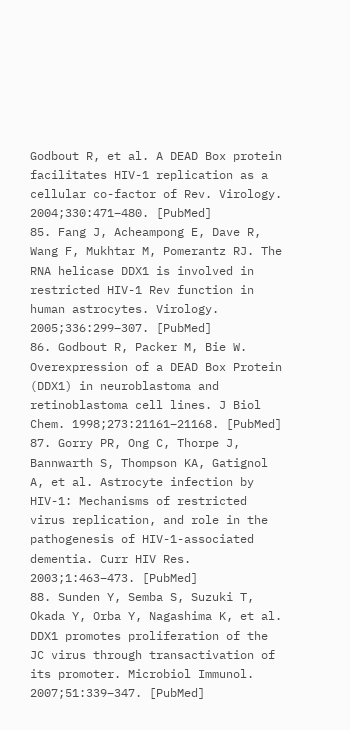Godbout R, et al. A DEAD Box protein facilitates HIV-1 replication as a cellular co-factor of Rev. Virology. 2004;330:471–480. [PubMed]
85. Fang J, Acheampong E, Dave R, Wang F, Mukhtar M, Pomerantz RJ. The RNA helicase DDX1 is involved in restricted HIV-1 Rev function in human astrocytes. Virology. 2005;336:299–307. [PubMed]
86. Godbout R, Packer M, Bie W. Overexpression of a DEAD Box Protein (DDX1) in neuroblastoma and retinoblastoma cell lines. J Biol Chem. 1998;273:21161–21168. [PubMed]
87. Gorry PR, Ong C, Thorpe J, Bannwarth S, Thompson KA, Gatignol A, et al. Astrocyte infection by HIV-1: Mechanisms of restricted virus replication, and role in the pathogenesis of HIV-1-associated dementia. Curr HIV Res. 2003;1:463–473. [PubMed]
88. Sunden Y, Semba S, Suzuki T, Okada Y, Orba Y, Nagashima K, et al. DDX1 promotes proliferation of the JC virus through transactivation of its promoter. Microbiol Immunol. 2007;51:339–347. [PubMed]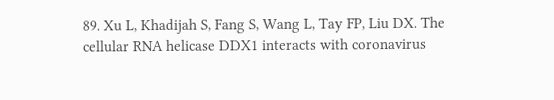89. Xu L, Khadijah S, Fang S, Wang L, Tay FP, Liu DX. The cellular RNA helicase DDX1 interacts with coronavirus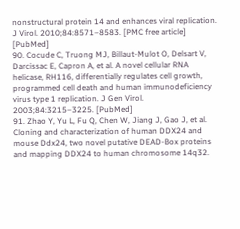nonstructural protein 14 and enhances viral replication. J Virol. 2010;84:8571–8583. [PMC free article] [PubMed]
90. Cocude C, Truong MJ, Billaut-Mulot O, Delsart V, Darcissac E, Capron A, et al. A novel cellular RNA helicase, RH116, differentially regulates cell growth, programmed cell death and human immunodeficiency virus type 1 replication. J Gen Virol. 2003;84:3215–3225. [PubMed]
91. Zhao Y, Yu L, Fu Q, Chen W, Jiang J, Gao J, et al. Cloning and characterization of human DDX24 and mouse Ddx24, two novel putative DEAD-Box proteins and mapping DDX24 to human chromosome 14q32.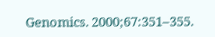Genomics. 2000;67:351–355.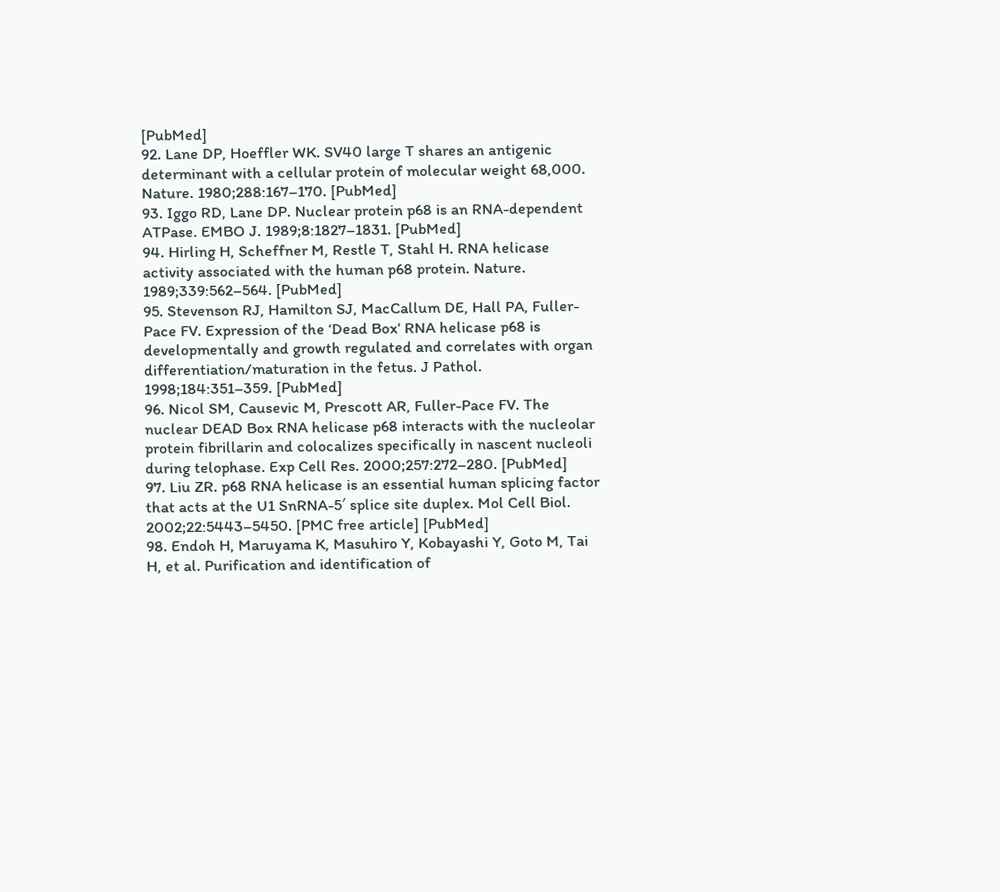[PubMed]
92. Lane DP, Hoeffler WK. SV40 large T shares an antigenic determinant with a cellular protein of molecular weight 68,000. Nature. 1980;288:167–170. [PubMed]
93. Iggo RD, Lane DP. Nuclear protein p68 is an RNA-dependent ATPase. EMBO J. 1989;8:1827–1831. [PubMed]
94. Hirling H, Scheffner M, Restle T, Stahl H. RNA helicase activity associated with the human p68 protein. Nature. 1989;339:562–564. [PubMed]
95. Stevenson RJ, Hamilton SJ, MacCallum DE, Hall PA, Fuller-Pace FV. Expression of the ‘Dead Box’ RNA helicase p68 is developmentally and growth regulated and correlates with organ differentiation/maturation in the fetus. J Pathol. 1998;184:351–359. [PubMed]
96. Nicol SM, Causevic M, Prescott AR, Fuller-Pace FV. The nuclear DEAD Box RNA helicase p68 interacts with the nucleolar protein fibrillarin and colocalizes specifically in nascent nucleoli during telophase. Exp Cell Res. 2000;257:272–280. [PubMed]
97. Liu ZR. p68 RNA helicase is an essential human splicing factor that acts at the U1 SnRNA-5′ splice site duplex. Mol Cell Biol. 2002;22:5443–5450. [PMC free article] [PubMed]
98. Endoh H, Maruyama K, Masuhiro Y, Kobayashi Y, Goto M, Tai H, et al. Purification and identification of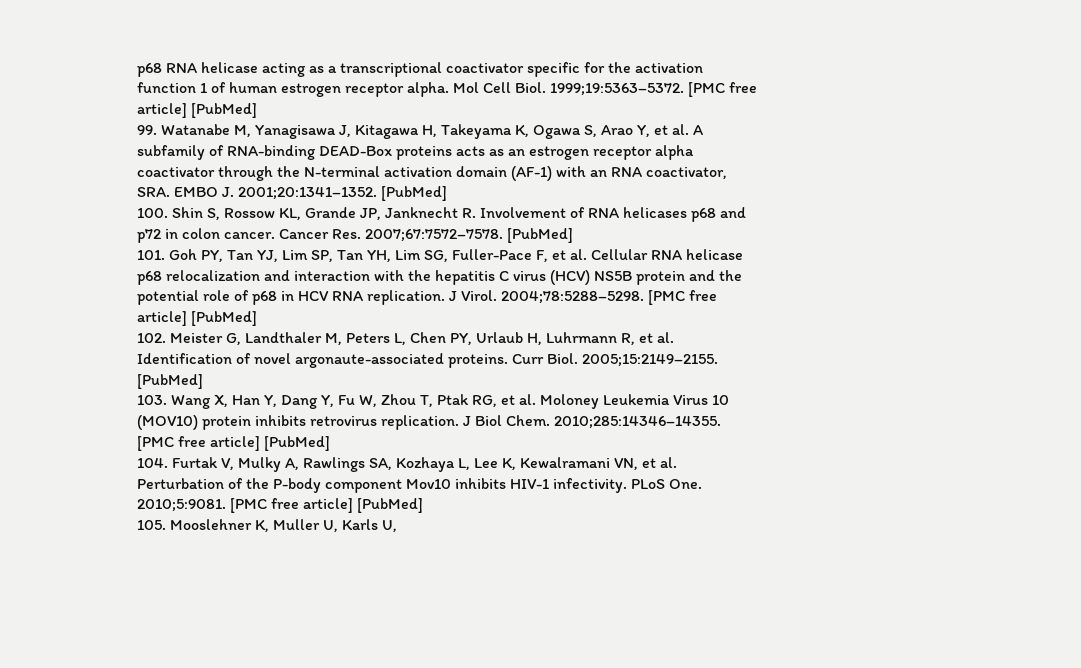p68 RNA helicase acting as a transcriptional coactivator specific for the activation function 1 of human estrogen receptor alpha. Mol Cell Biol. 1999;19:5363–5372. [PMC free article] [PubMed]
99. Watanabe M, Yanagisawa J, Kitagawa H, Takeyama K, Ogawa S, Arao Y, et al. A subfamily of RNA-binding DEAD-Box proteins acts as an estrogen receptor alpha coactivator through the N-terminal activation domain (AF-1) with an RNA coactivator, SRA. EMBO J. 2001;20:1341–1352. [PubMed]
100. Shin S, Rossow KL, Grande JP, Janknecht R. Involvement of RNA helicases p68 and p72 in colon cancer. Cancer Res. 2007;67:7572–7578. [PubMed]
101. Goh PY, Tan YJ, Lim SP, Tan YH, Lim SG, Fuller-Pace F, et al. Cellular RNA helicase p68 relocalization and interaction with the hepatitis C virus (HCV) NS5B protein and the potential role of p68 in HCV RNA replication. J Virol. 2004;78:5288–5298. [PMC free article] [PubMed]
102. Meister G, Landthaler M, Peters L, Chen PY, Urlaub H, Luhrmann R, et al. Identification of novel argonaute-associated proteins. Curr Biol. 2005;15:2149–2155. [PubMed]
103. Wang X, Han Y, Dang Y, Fu W, Zhou T, Ptak RG, et al. Moloney Leukemia Virus 10 (MOV10) protein inhibits retrovirus replication. J Biol Chem. 2010;285:14346–14355. [PMC free article] [PubMed]
104. Furtak V, Mulky A, Rawlings SA, Kozhaya L, Lee K, Kewalramani VN, et al. Perturbation of the P-body component Mov10 inhibits HIV-1 infectivity. PLoS One. 2010;5:9081. [PMC free article] [PubMed]
105. Mooslehner K, Muller U, Karls U,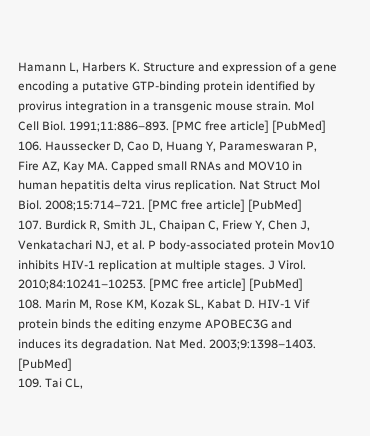Hamann L, Harbers K. Structure and expression of a gene encoding a putative GTP-binding protein identified by provirus integration in a transgenic mouse strain. Mol Cell Biol. 1991;11:886–893. [PMC free article] [PubMed]
106. Haussecker D, Cao D, Huang Y, Parameswaran P, Fire AZ, Kay MA. Capped small RNAs and MOV10 in human hepatitis delta virus replication. Nat Struct Mol Biol. 2008;15:714–721. [PMC free article] [PubMed]
107. Burdick R, Smith JL, Chaipan C, Friew Y, Chen J, Venkatachari NJ, et al. P body-associated protein Mov10 inhibits HIV-1 replication at multiple stages. J Virol. 2010;84:10241–10253. [PMC free article] [PubMed]
108. Marin M, Rose KM, Kozak SL, Kabat D. HIV-1 Vif protein binds the editing enzyme APOBEC3G and induces its degradation. Nat Med. 2003;9:1398–1403. [PubMed]
109. Tai CL,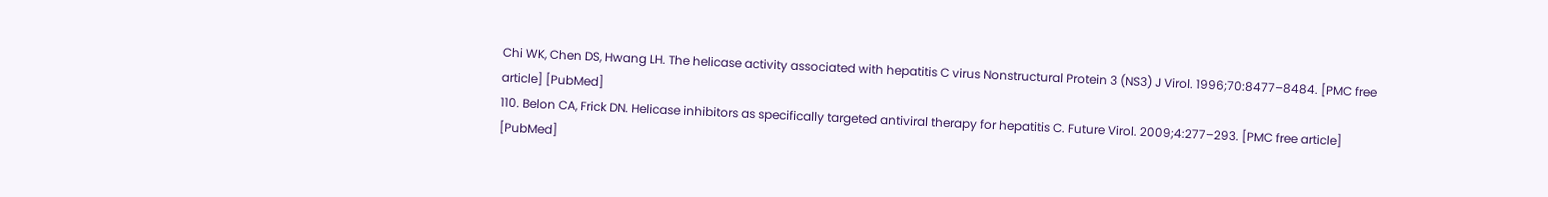Chi WK, Chen DS, Hwang LH. The helicase activity associated with hepatitis C virus Nonstructural Protein 3 (NS3) J Virol. 1996;70:8477–8484. [PMC free article] [PubMed]
110. Belon CA, Frick DN. Helicase inhibitors as specifically targeted antiviral therapy for hepatitis C. Future Virol. 2009;4:277–293. [PMC free article] [PubMed]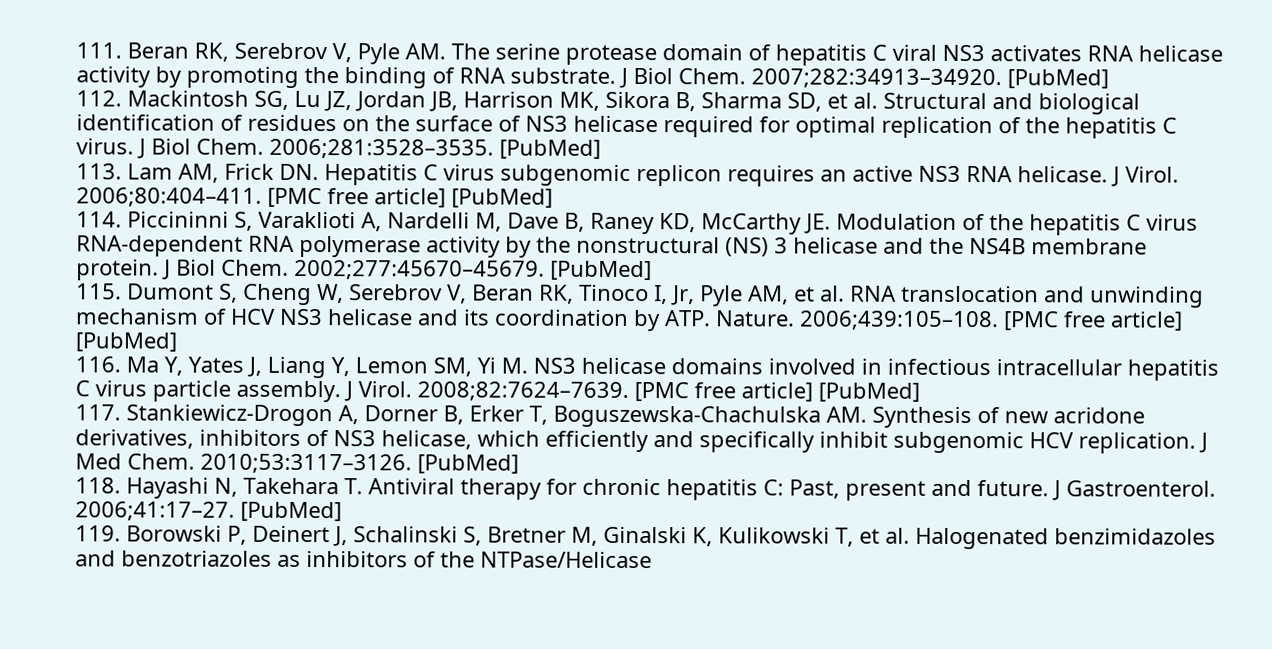111. Beran RK, Serebrov V, Pyle AM. The serine protease domain of hepatitis C viral NS3 activates RNA helicase activity by promoting the binding of RNA substrate. J Biol Chem. 2007;282:34913–34920. [PubMed]
112. Mackintosh SG, Lu JZ, Jordan JB, Harrison MK, Sikora B, Sharma SD, et al. Structural and biological identification of residues on the surface of NS3 helicase required for optimal replication of the hepatitis C virus. J Biol Chem. 2006;281:3528–3535. [PubMed]
113. Lam AM, Frick DN. Hepatitis C virus subgenomic replicon requires an active NS3 RNA helicase. J Virol. 2006;80:404–411. [PMC free article] [PubMed]
114. Piccininni S, Varaklioti A, Nardelli M, Dave B, Raney KD, McCarthy JE. Modulation of the hepatitis C virus RNA-dependent RNA polymerase activity by the nonstructural (NS) 3 helicase and the NS4B membrane protein. J Biol Chem. 2002;277:45670–45679. [PubMed]
115. Dumont S, Cheng W, Serebrov V, Beran RK, Tinoco I, Jr, Pyle AM, et al. RNA translocation and unwinding mechanism of HCV NS3 helicase and its coordination by ATP. Nature. 2006;439:105–108. [PMC free article] [PubMed]
116. Ma Y, Yates J, Liang Y, Lemon SM, Yi M. NS3 helicase domains involved in infectious intracellular hepatitis C virus particle assembly. J Virol. 2008;82:7624–7639. [PMC free article] [PubMed]
117. Stankiewicz-Drogon A, Dorner B, Erker T, Boguszewska-Chachulska AM. Synthesis of new acridone derivatives, inhibitors of NS3 helicase, which efficiently and specifically inhibit subgenomic HCV replication. J Med Chem. 2010;53:3117–3126. [PubMed]
118. Hayashi N, Takehara T. Antiviral therapy for chronic hepatitis C: Past, present and future. J Gastroenterol. 2006;41:17–27. [PubMed]
119. Borowski P, Deinert J, Schalinski S, Bretner M, Ginalski K, Kulikowski T, et al. Halogenated benzimidazoles and benzotriazoles as inhibitors of the NTPase/Helicase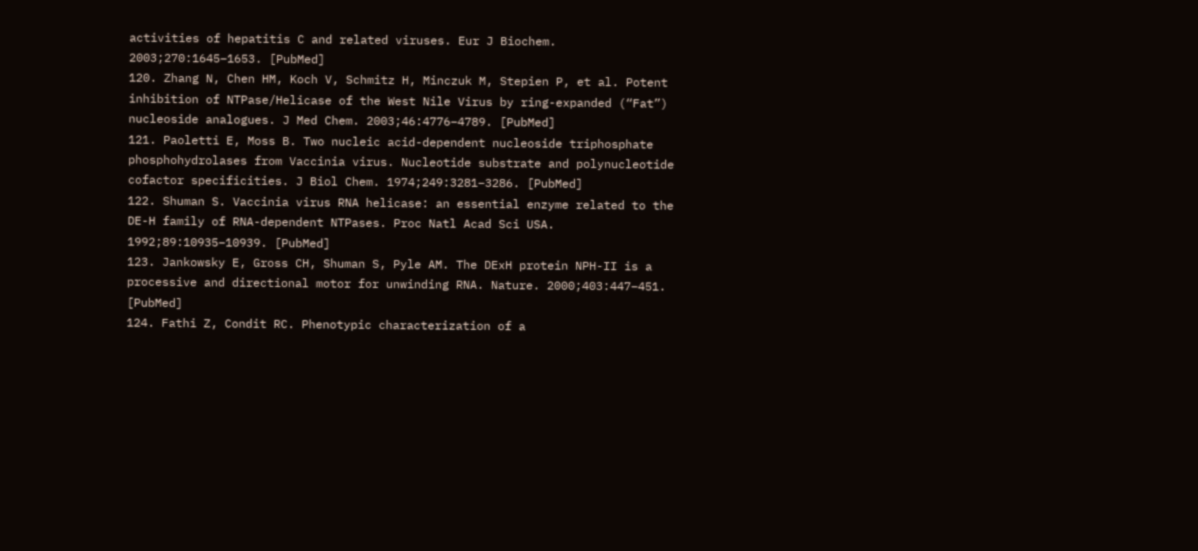activities of hepatitis C and related viruses. Eur J Biochem. 2003;270:1645–1653. [PubMed]
120. Zhang N, Chen HM, Koch V, Schmitz H, Minczuk M, Stepien P, et al. Potent inhibition of NTPase/Helicase of the West Nile Virus by ring-expanded (“Fat”) nucleoside analogues. J Med Chem. 2003;46:4776–4789. [PubMed]
121. Paoletti E, Moss B. Two nucleic acid-dependent nucleoside triphosphate phosphohydrolases from Vaccinia virus. Nucleotide substrate and polynucleotide cofactor specificities. J Biol Chem. 1974;249:3281–3286. [PubMed]
122. Shuman S. Vaccinia virus RNA helicase: an essential enzyme related to the DE-H family of RNA-dependent NTPases. Proc Natl Acad Sci USA. 1992;89:10935–10939. [PubMed]
123. Jankowsky E, Gross CH, Shuman S, Pyle AM. The DExH protein NPH-II is a processive and directional motor for unwinding RNA. Nature. 2000;403:447–451. [PubMed]
124. Fathi Z, Condit RC. Phenotypic characterization of a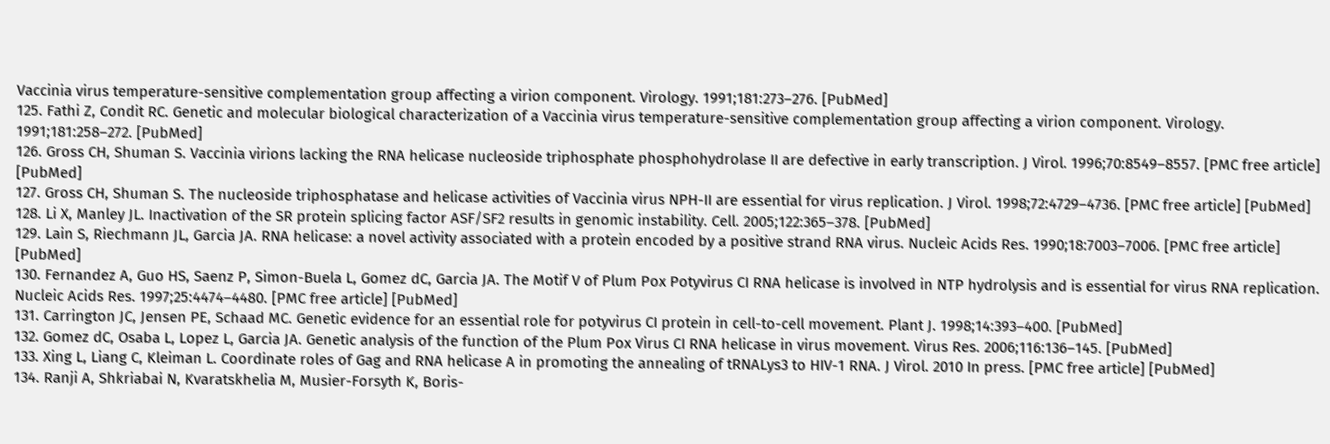Vaccinia virus temperature-sensitive complementation group affecting a virion component. Virology. 1991;181:273–276. [PubMed]
125. Fathi Z, Condit RC. Genetic and molecular biological characterization of a Vaccinia virus temperature-sensitive complementation group affecting a virion component. Virology. 1991;181:258–272. [PubMed]
126. Gross CH, Shuman S. Vaccinia virions lacking the RNA helicase nucleoside triphosphate phosphohydrolase II are defective in early transcription. J Virol. 1996;70:8549–8557. [PMC free article] [PubMed]
127. Gross CH, Shuman S. The nucleoside triphosphatase and helicase activities of Vaccinia virus NPH-II are essential for virus replication. J Virol. 1998;72:4729–4736. [PMC free article] [PubMed]
128. Li X, Manley JL. Inactivation of the SR protein splicing factor ASF/SF2 results in genomic instability. Cell. 2005;122:365–378. [PubMed]
129. Lain S, Riechmann JL, Garcia JA. RNA helicase: a novel activity associated with a protein encoded by a positive strand RNA virus. Nucleic Acids Res. 1990;18:7003–7006. [PMC free article] [PubMed]
130. Fernandez A, Guo HS, Saenz P, Simon-Buela L, Gomez dC, Garcia JA. The Motif V of Plum Pox Potyvirus CI RNA helicase is involved in NTP hydrolysis and is essential for virus RNA replication. Nucleic Acids Res. 1997;25:4474–4480. [PMC free article] [PubMed]
131. Carrington JC, Jensen PE, Schaad MC. Genetic evidence for an essential role for potyvirus CI protein in cell-to-cell movement. Plant J. 1998;14:393–400. [PubMed]
132. Gomez dC, Osaba L, Lopez L, Garcia JA. Genetic analysis of the function of the Plum Pox Virus CI RNA helicase in virus movement. Virus Res. 2006;116:136–145. [PubMed]
133. Xing L, Liang C, Kleiman L. Coordinate roles of Gag and RNA helicase A in promoting the annealing of tRNALys3 to HIV-1 RNA. J Virol. 2010 In press. [PMC free article] [PubMed]
134. Ranji A, Shkriabai N, Kvaratskhelia M, Musier-Forsyth K, Boris-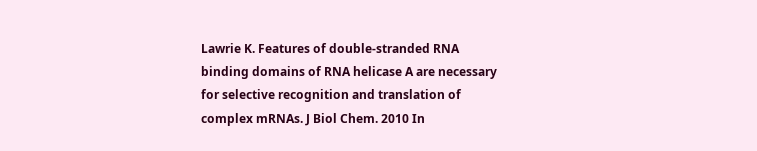Lawrie K. Features of double-stranded RNA binding domains of RNA helicase A are necessary for selective recognition and translation of complex mRNAs. J Biol Chem. 2010 In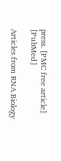press. [PMC free article] [PubMed]

Articles from RNA Biology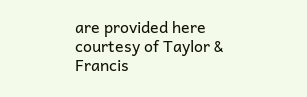are provided here courtesy of Taylor & Francis